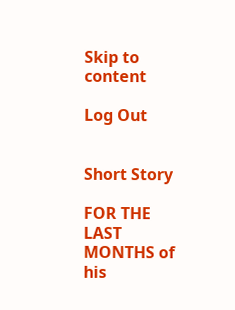Skip to content

Log Out


Short Story

FOR THE LAST MONTHS of his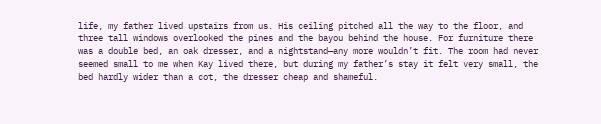life, my father lived upstairs from us. His ceiling pitched all the way to the floor, and three tall windows overlooked the pines and the bayou behind the house. For furniture there was a double bed, an oak dresser, and a nightstand—any more wouldn’t fit. The room had never seemed small to me when Kay lived there, but during my father’s stay it felt very small, the bed hardly wider than a cot, the dresser cheap and shameful.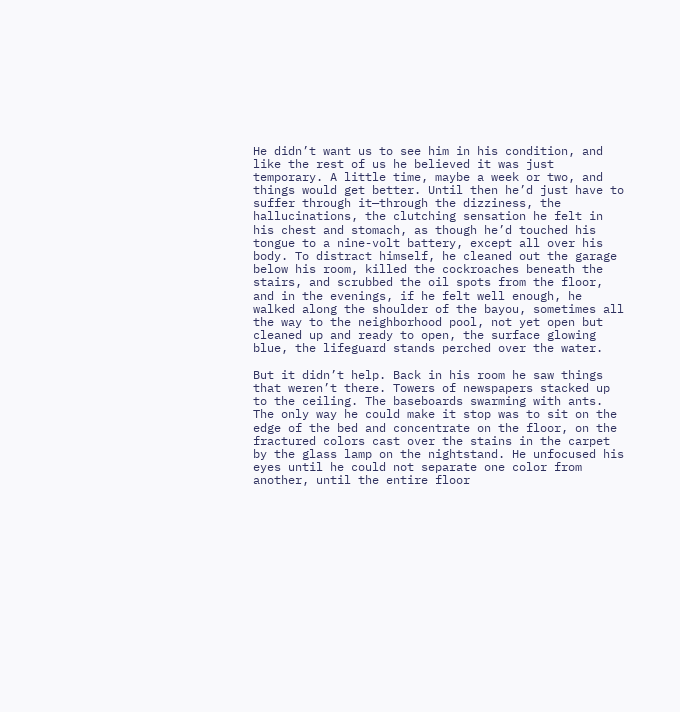He didn’t want us to see him in his condition, and like the rest of us he believed it was just temporary. A little time, maybe a week or two, and things would get better. Until then he’d just have to suffer through it—through the dizziness, the hallucinations, the clutching sensation he felt in his chest and stomach, as though he’d touched his tongue to a nine-volt battery, except all over his body. To distract himself, he cleaned out the garage below his room, killed the cockroaches beneath the stairs, and scrubbed the oil spots from the floor, and in the evenings, if he felt well enough, he walked along the shoulder of the bayou, sometimes all the way to the neighborhood pool, not yet open but cleaned up and ready to open, the surface glowing blue, the lifeguard stands perched over the water.

But it didn’t help. Back in his room he saw things that weren’t there. Towers of newspapers stacked up to the ceiling. The baseboards swarming with ants. The only way he could make it stop was to sit on the edge of the bed and concentrate on the floor, on the fractured colors cast over the stains in the carpet by the glass lamp on the nightstand. He unfocused his eyes until he could not separate one color from another, until the entire floor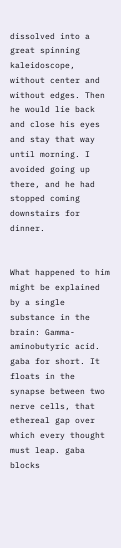dissolved into a great spinning kaleidoscope, without center and without edges. Then he would lie back and close his eyes and stay that way until morning. I avoided going up there, and he had stopped coming downstairs for dinner.


What happened to him might be explained by a single substance in the brain: Gamma-aminobutyric acid. gaba for short. It floats in the synapse between two nerve cells, that ethereal gap over which every thought must leap. gaba blocks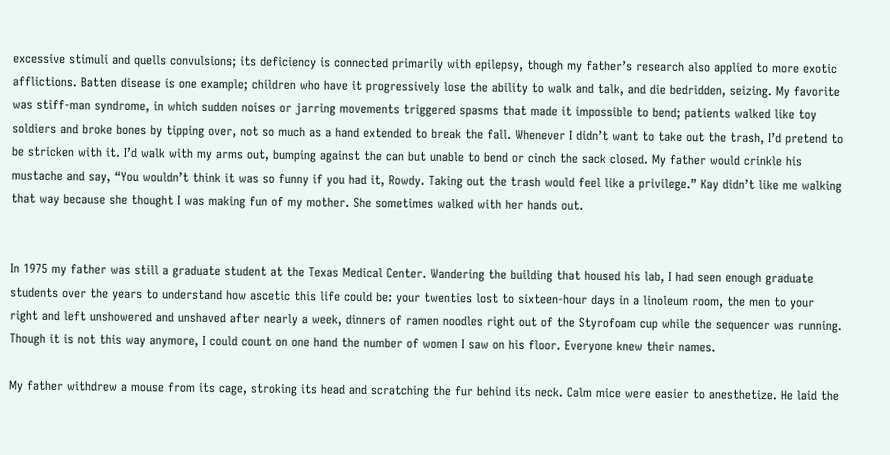excessive stimuli and quells convulsions; its deficiency is connected primarily with epilepsy, though my father’s research also applied to more exotic afflictions. Batten disease is one example; children who have it progressively lose the ability to walk and talk, and die bedridden, seizing. My favorite was stiff-man syndrome, in which sudden noises or jarring movements triggered spasms that made it impossible to bend; patients walked like toy soldiers and broke bones by tipping over, not so much as a hand extended to break the fall. Whenever I didn’t want to take out the trash, I’d pretend to be stricken with it. I’d walk with my arms out, bumping against the can but unable to bend or cinch the sack closed. My father would crinkle his mustache and say, “You wouldn’t think it was so funny if you had it, Rowdy. Taking out the trash would feel like a privilege.” Kay didn’t like me walking that way because she thought I was making fun of my mother. She sometimes walked with her hands out.


In 1975 my father was still a graduate student at the Texas Medical Center. Wandering the building that housed his lab, I had seen enough graduate students over the years to understand how ascetic this life could be: your twenties lost to sixteen-hour days in a linoleum room, the men to your right and left unshowered and unshaved after nearly a week, dinners of ramen noodles right out of the Styrofoam cup while the sequencer was running. Though it is not this way anymore, I could count on one hand the number of women I saw on his floor. Everyone knew their names.

My father withdrew a mouse from its cage, stroking its head and scratching the fur behind its neck. Calm mice were easier to anesthetize. He laid the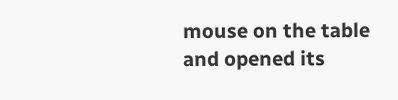mouse on the table and opened its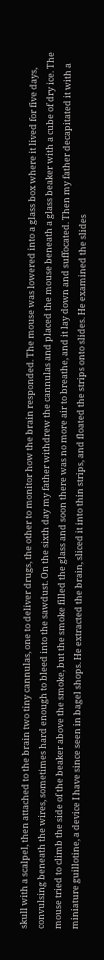skull with a scalpel, then attached to the brain two tiny cannulas, one to deliver drugs, the other to monitor how the brain responded. The mouse was lowered into a glass box where it lived for five days, convulsing beneath the wires, sometimes hard enough to bleed into the sawdust. On the sixth day my father withdrew the cannulas and placed the mouse beneath a glass beaker with a cube of dry ice. The mouse tried to climb the side of the beaker above the smoke, but the smoke filled the glass and soon there was no more air to breathe, and it lay down and suffocated. Then my father decapitated it with a miniature guillotine, a device I have since seen in bagel shops. He extracted the brain, sliced it into thin strips, and floated the strips onto slides. He examined the slides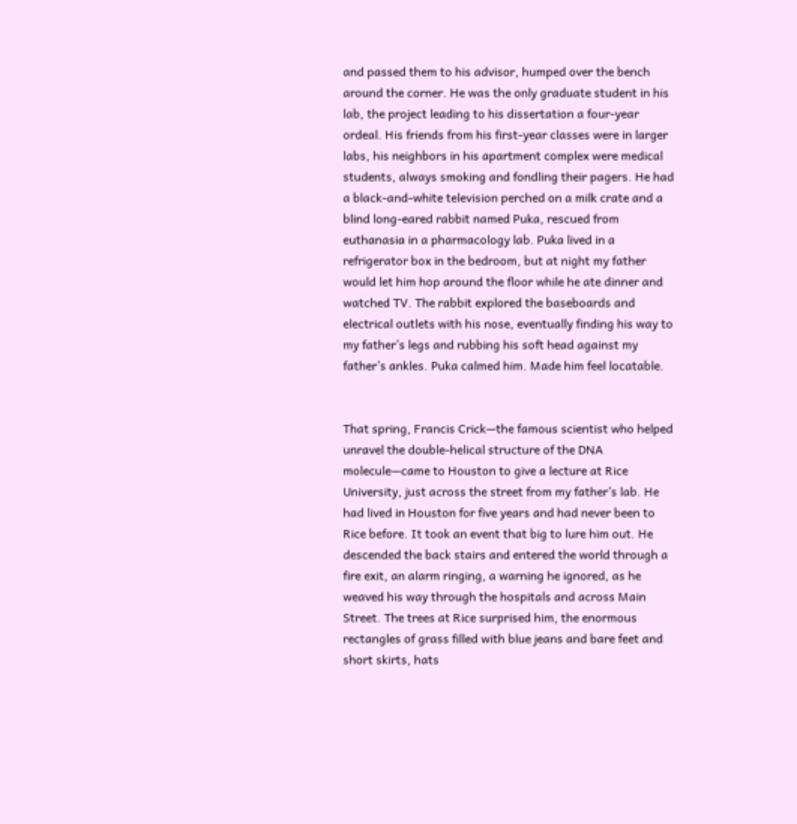and passed them to his advisor, humped over the bench around the corner. He was the only graduate student in his lab, the project leading to his dissertation a four-year ordeal. His friends from his first-year classes were in larger labs, his neighbors in his apartment complex were medical students, always smoking and fondling their pagers. He had a black-and-white television perched on a milk crate and a blind long-eared rabbit named Puka, rescued from euthanasia in a pharmacology lab. Puka lived in a refrigerator box in the bedroom, but at night my father would let him hop around the floor while he ate dinner and watched TV. The rabbit explored the baseboards and electrical outlets with his nose, eventually finding his way to my father’s legs and rubbing his soft head against my father’s ankles. Puka calmed him. Made him feel locatable.


That spring, Francis Crick—the famous scientist who helped unravel the double-helical structure of the DNA molecule—came to Houston to give a lecture at Rice University, just across the street from my father’s lab. He had lived in Houston for five years and had never been to Rice before. It took an event that big to lure him out. He descended the back stairs and entered the world through a fire exit, an alarm ringing, a warning he ignored, as he weaved his way through the hospitals and across Main Street. The trees at Rice surprised him, the enormous rectangles of grass filled with blue jeans and bare feet and short skirts, hats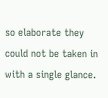so elaborate they could not be taken in with a single glance.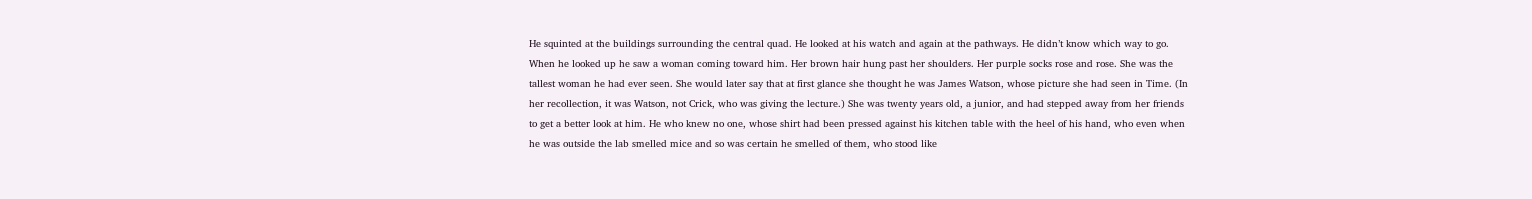He squinted at the buildings surrounding the central quad. He looked at his watch and again at the pathways. He didn’t know which way to go. When he looked up he saw a woman coming toward him. Her brown hair hung past her shoulders. Her purple socks rose and rose. She was the tallest woman he had ever seen. She would later say that at first glance she thought he was James Watson, whose picture she had seen in Time. (In her recollection, it was Watson, not Crick, who was giving the lecture.) She was twenty years old, a junior, and had stepped away from her friends to get a better look at him. He who knew no one, whose shirt had been pressed against his kitchen table with the heel of his hand, who even when he was outside the lab smelled mice and so was certain he smelled of them, who stood like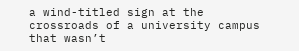a wind-titled sign at the crossroads of a university campus that wasn’t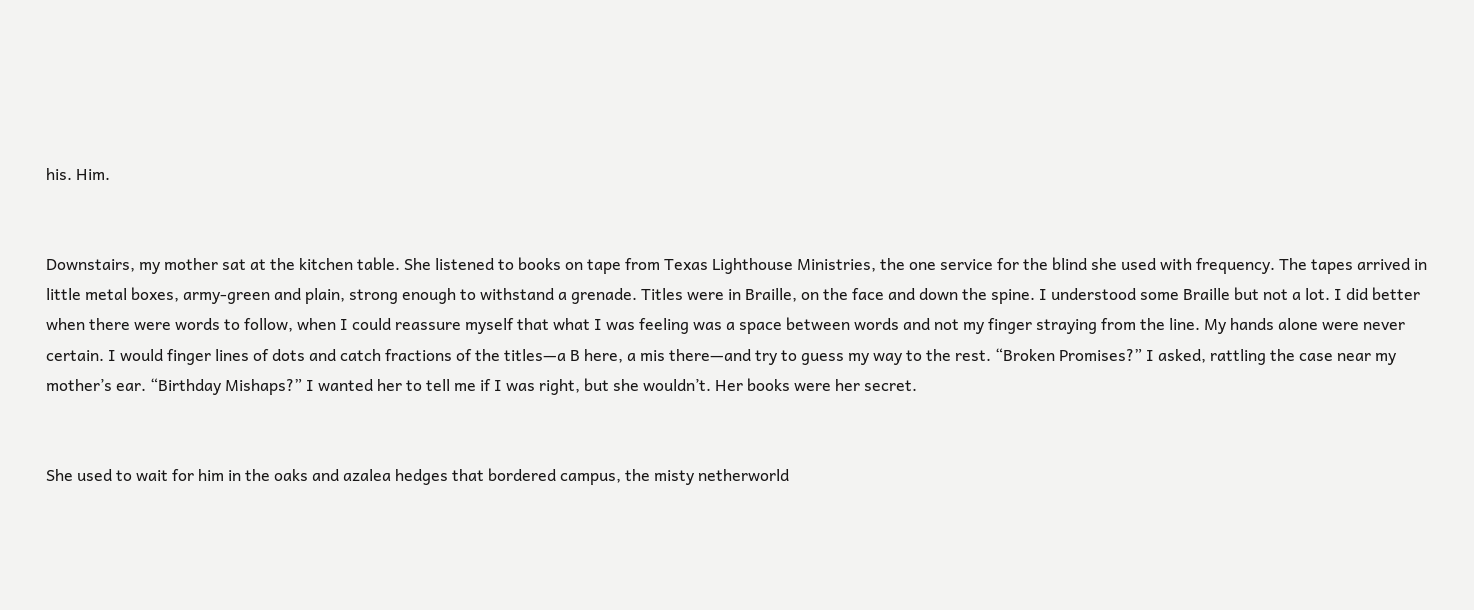his. Him.


Downstairs, my mother sat at the kitchen table. She listened to books on tape from Texas Lighthouse Ministries, the one service for the blind she used with frequency. The tapes arrived in little metal boxes, army-green and plain, strong enough to withstand a grenade. Titles were in Braille, on the face and down the spine. I understood some Braille but not a lot. I did better when there were words to follow, when I could reassure myself that what I was feeling was a space between words and not my finger straying from the line. My hands alone were never certain. I would finger lines of dots and catch fractions of the titles—a B here, a mis there—and try to guess my way to the rest. “Broken Promises?” I asked, rattling the case near my mother’s ear. “Birthday Mishaps?” I wanted her to tell me if I was right, but she wouldn’t. Her books were her secret.


She used to wait for him in the oaks and azalea hedges that bordered campus, the misty netherworld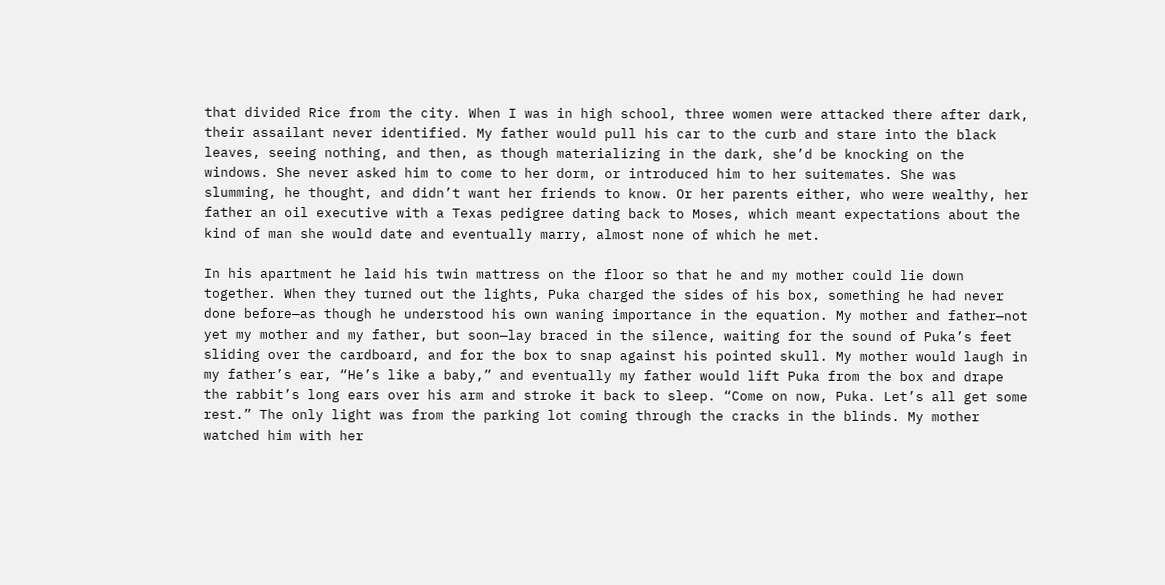that divided Rice from the city. When I was in high school, three women were attacked there after dark, their assailant never identified. My father would pull his car to the curb and stare into the black leaves, seeing nothing, and then, as though materializing in the dark, she’d be knocking on the windows. She never asked him to come to her dorm, or introduced him to her suitemates. She was slumming, he thought, and didn’t want her friends to know. Or her parents either, who were wealthy, her father an oil executive with a Texas pedigree dating back to Moses, which meant expectations about the kind of man she would date and eventually marry, almost none of which he met.

In his apartment he laid his twin mattress on the floor so that he and my mother could lie down together. When they turned out the lights, Puka charged the sides of his box, something he had never done before—as though he understood his own waning importance in the equation. My mother and father—not yet my mother and my father, but soon—lay braced in the silence, waiting for the sound of Puka’s feet sliding over the cardboard, and for the box to snap against his pointed skull. My mother would laugh in my father’s ear, “He’s like a baby,” and eventually my father would lift Puka from the box and drape the rabbit’s long ears over his arm and stroke it back to sleep. “Come on now, Puka. Let’s all get some rest.” The only light was from the parking lot coming through the cracks in the blinds. My mother watched him with her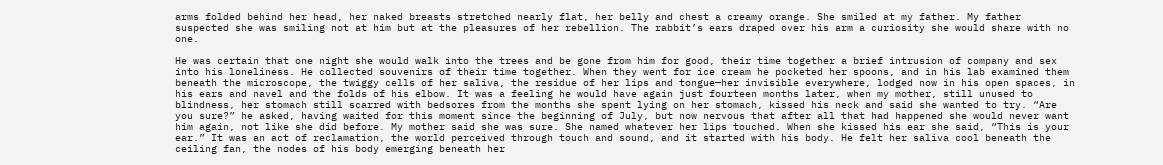arms folded behind her head, her naked breasts stretched nearly flat, her belly and chest a creamy orange. She smiled at my father. My father suspected she was smiling not at him but at the pleasures of her rebellion. The rabbit’s ears draped over his arm a curiosity she would share with no one.

He was certain that one night she would walk into the trees and be gone from him for good, their time together a brief intrusion of company and sex into his loneliness. He collected souvenirs of their time together. When they went for ice cream he pocketed her spoons, and in his lab examined them beneath the microscope, the twiggy cells of her saliva, the residue of her lips and tongue—her invisible everywhere, lodged now in his open spaces, in his ears and navel and the folds of his elbow. It was a feeling he would have again just fourteen months later, when my mother, still unused to blindness, her stomach still scarred with bedsores from the months she spent lying on her stomach, kissed his neck and said she wanted to try. “Are you sure?” he asked, having waited for this moment since the beginning of July, but now nervous that after all that had happened she would never want him again, not like she did before. My mother said she was sure. She named whatever her lips touched. When she kissed his ear she said, “This is your ear.” It was an act of reclamation, the world perceived through touch and sound, and it started with his body. He felt her saliva cool beneath the ceiling fan, the nodes of his body emerging beneath her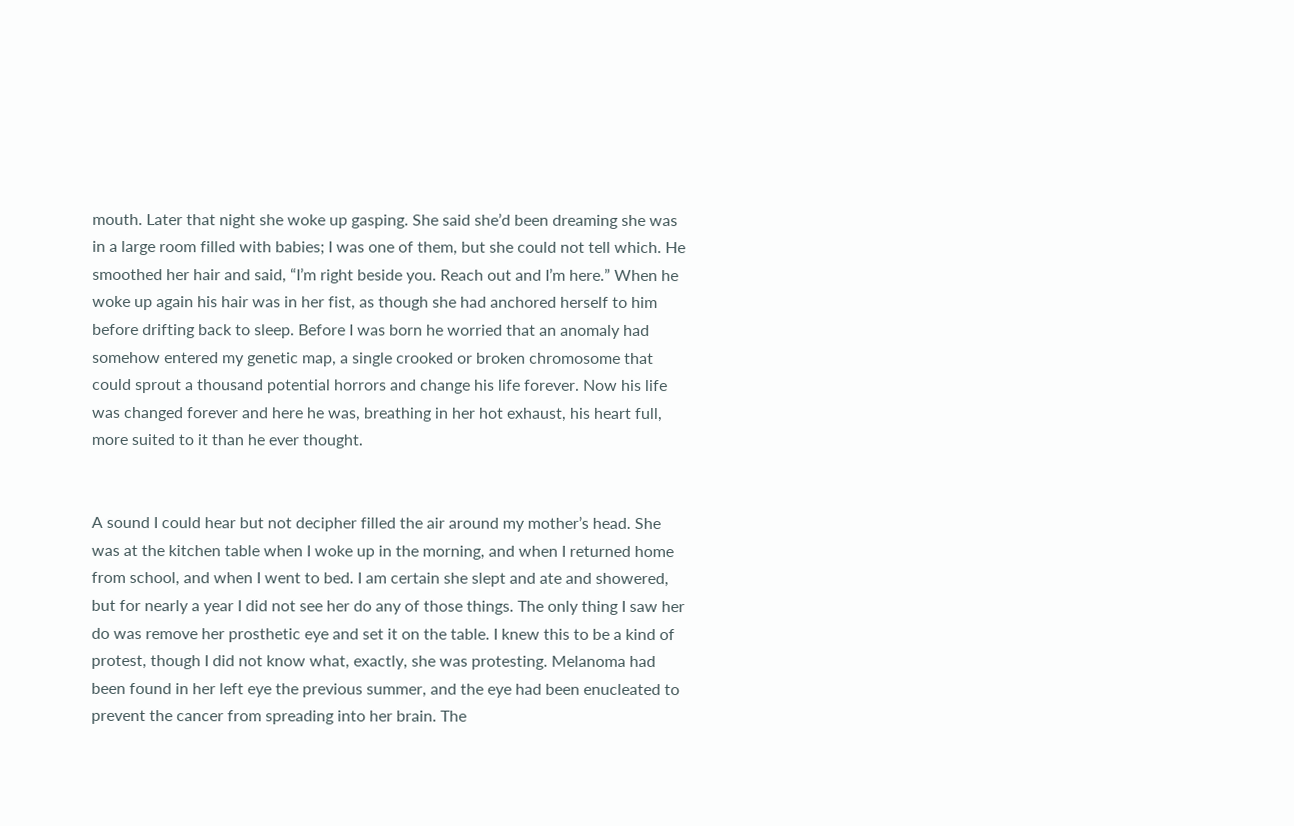mouth. Later that night she woke up gasping. She said she’d been dreaming she was in a large room filled with babies; I was one of them, but she could not tell which. He smoothed her hair and said, “I’m right beside you. Reach out and I’m here.” When he woke up again his hair was in her fist, as though she had anchored herself to him before drifting back to sleep. Before I was born he worried that an anomaly had somehow entered my genetic map, a single crooked or broken chromosome that could sprout a thousand potential horrors and change his life forever. Now his life was changed forever and here he was, breathing in her hot exhaust, his heart full, more suited to it than he ever thought.


A sound I could hear but not decipher filled the air around my mother’s head. She was at the kitchen table when I woke up in the morning, and when I returned home from school, and when I went to bed. I am certain she slept and ate and showered, but for nearly a year I did not see her do any of those things. The only thing I saw her do was remove her prosthetic eye and set it on the table. I knew this to be a kind of protest, though I did not know what, exactly, she was protesting. Melanoma had been found in her left eye the previous summer, and the eye had been enucleated to prevent the cancer from spreading into her brain. The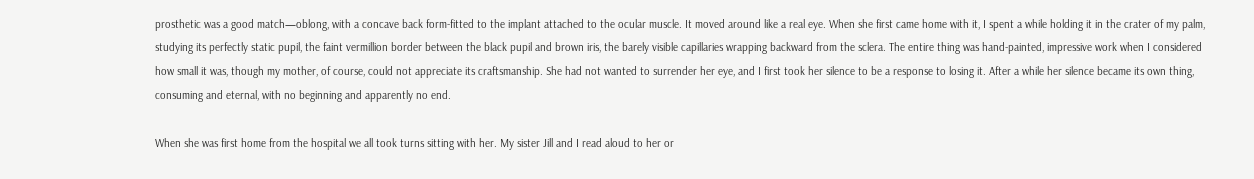prosthetic was a good match—oblong, with a concave back form-fitted to the implant attached to the ocular muscle. It moved around like a real eye. When she first came home with it, I spent a while holding it in the crater of my palm, studying its perfectly static pupil, the faint vermillion border between the black pupil and brown iris, the barely visible capillaries wrapping backward from the sclera. The entire thing was hand-painted, impressive work when I considered how small it was, though my mother, of course, could not appreciate its craftsmanship. She had not wanted to surrender her eye, and I first took her silence to be a response to losing it. After a while her silence became its own thing, consuming and eternal, with no beginning and apparently no end.

When she was first home from the hospital we all took turns sitting with her. My sister Jill and I read aloud to her or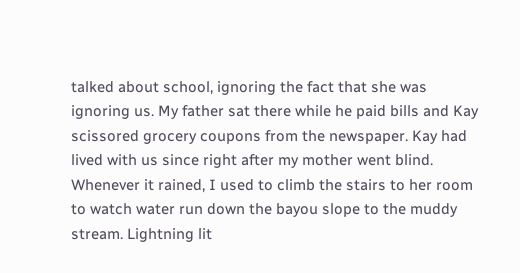talked about school, ignoring the fact that she was ignoring us. My father sat there while he paid bills and Kay scissored grocery coupons from the newspaper. Kay had lived with us since right after my mother went blind. Whenever it rained, I used to climb the stairs to her room to watch water run down the bayou slope to the muddy stream. Lightning lit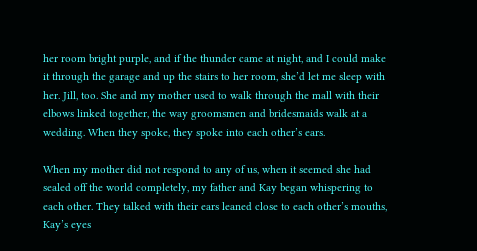her room bright purple, and if the thunder came at night, and I could make it through the garage and up the stairs to her room, she’d let me sleep with her. Jill, too. She and my mother used to walk through the mall with their elbows linked together, the way groomsmen and bridesmaids walk at a wedding. When they spoke, they spoke into each other’s ears.

When my mother did not respond to any of us, when it seemed she had sealed off the world completely, my father and Kay began whispering to each other. They talked with their ears leaned close to each other’s mouths, Kay’s eyes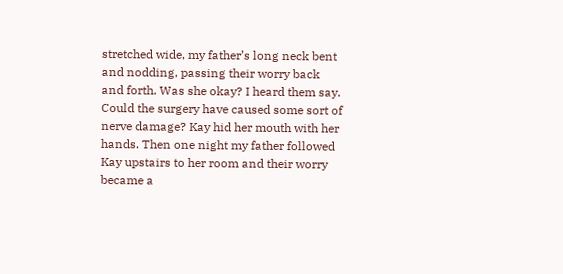stretched wide, my father’s long neck bent and nodding, passing their worry back and forth. Was she okay? I heard them say. Could the surgery have caused some sort of nerve damage? Kay hid her mouth with her hands. Then one night my father followed Kay upstairs to her room and their worry became a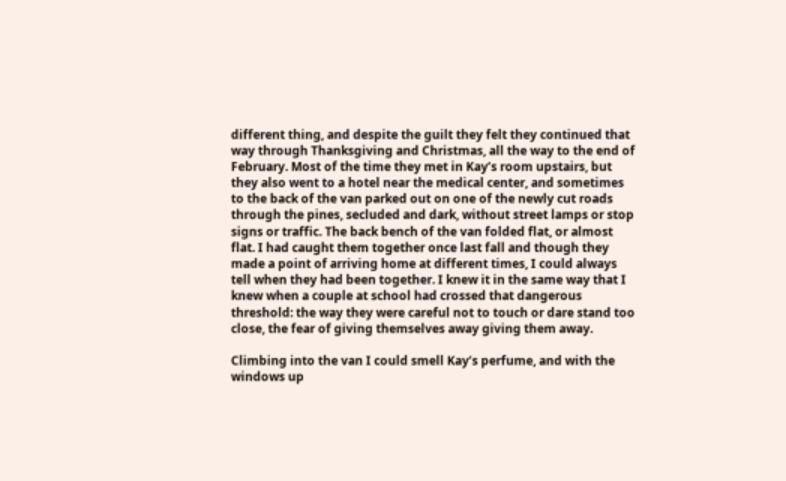different thing, and despite the guilt they felt they continued that way through Thanksgiving and Christmas, all the way to the end of February. Most of the time they met in Kay’s room upstairs, but they also went to a hotel near the medical center, and sometimes to the back of the van parked out on one of the newly cut roads through the pines, secluded and dark, without street lamps or stop signs or traffic. The back bench of the van folded flat, or almost flat. I had caught them together once last fall and though they made a point of arriving home at different times, I could always tell when they had been together. I knew it in the same way that I knew when a couple at school had crossed that dangerous threshold: the way they were careful not to touch or dare stand too close, the fear of giving themselves away giving them away.

Climbing into the van I could smell Kay’s perfume, and with the windows up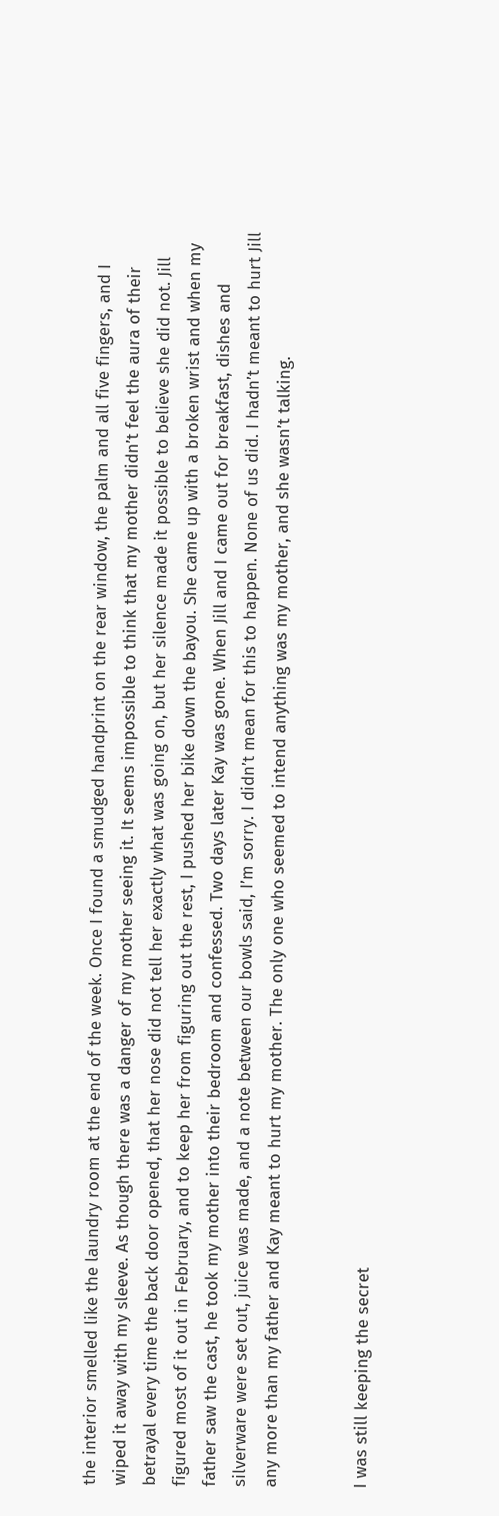the interior smelled like the laundry room at the end of the week. Once I found a smudged handprint on the rear window, the palm and all five fingers, and I wiped it away with my sleeve. As though there was a danger of my mother seeing it. It seems impossible to think that my mother didn’t feel the aura of their betrayal every time the back door opened, that her nose did not tell her exactly what was going on, but her silence made it possible to believe she did not. Jill figured most of it out in February, and to keep her from figuring out the rest, I pushed her bike down the bayou. She came up with a broken wrist and when my father saw the cast, he took my mother into their bedroom and confessed. Two days later Kay was gone. When Jill and I came out for breakfast, dishes and silverware were set out, juice was made, and a note between our bowls said, I’m sorry. I didn’t mean for this to happen. None of us did. I hadn’t meant to hurt Jill any more than my father and Kay meant to hurt my mother. The only one who seemed to intend anything was my mother, and she wasn’t talking.


I was still keeping the secret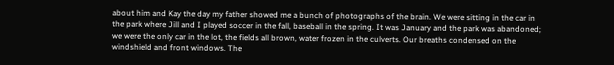about him and Kay the day my father showed me a bunch of photographs of the brain. We were sitting in the car in the park where Jill and I played soccer in the fall, baseball in the spring. It was January and the park was abandoned; we were the only car in the lot, the fields all brown, water frozen in the culverts. Our breaths condensed on the windshield and front windows. The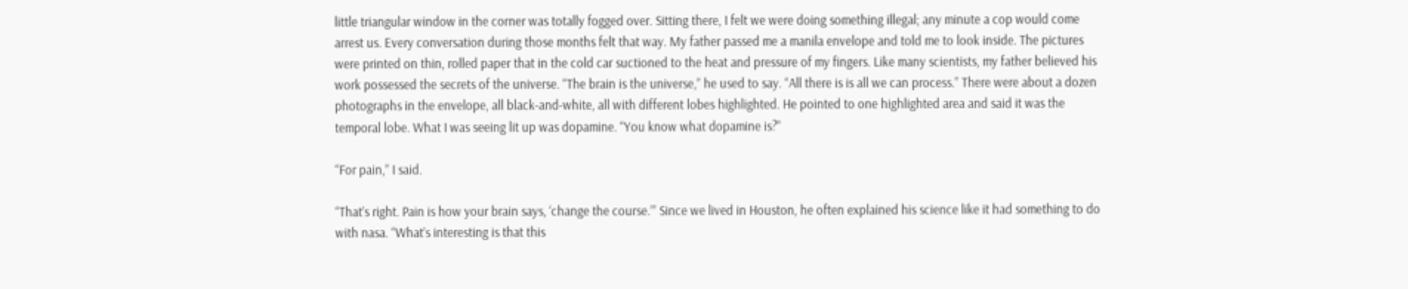little triangular window in the corner was totally fogged over. Sitting there, I felt we were doing something illegal; any minute a cop would come arrest us. Every conversation during those months felt that way. My father passed me a manila envelope and told me to look inside. The pictures were printed on thin, rolled paper that in the cold car suctioned to the heat and pressure of my fingers. Like many scientists, my father believed his work possessed the secrets of the universe. “The brain is the universe,” he used to say. “All there is is all we can process.” There were about a dozen photographs in the envelope, all black-and-white, all with different lobes highlighted. He pointed to one highlighted area and said it was the temporal lobe. What I was seeing lit up was dopamine. “You know what dopamine is?”

“For pain,” I said.

“That’s right. Pain is how your brain says, ‘change the course.’” Since we lived in Houston, he often explained his science like it had something to do with nasa. “What’s interesting is that this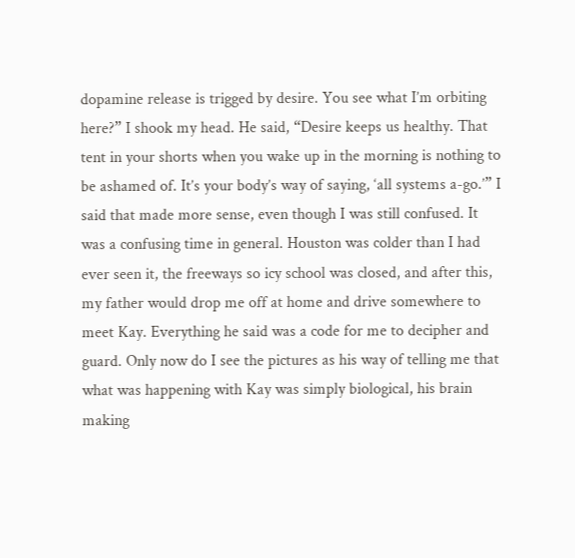dopamine release is trigged by desire. You see what I’m orbiting here?” I shook my head. He said, “Desire keeps us healthy. That tent in your shorts when you wake up in the morning is nothing to be ashamed of. It’s your body’s way of saying, ‘all systems a-go.’” I said that made more sense, even though I was still confused. It was a confusing time in general. Houston was colder than I had ever seen it, the freeways so icy school was closed, and after this, my father would drop me off at home and drive somewhere to meet Kay. Everything he said was a code for me to decipher and guard. Only now do I see the pictures as his way of telling me that what was happening with Kay was simply biological, his brain making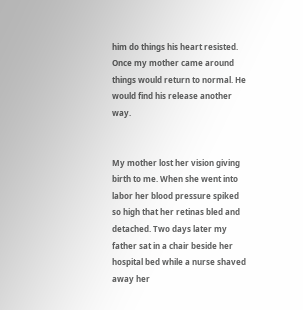him do things his heart resisted. Once my mother came around things would return to normal. He would find his release another way.


My mother lost her vision giving birth to me. When she went into labor her blood pressure spiked so high that her retinas bled and detached. Two days later my father sat in a chair beside her hospital bed while a nurse shaved away her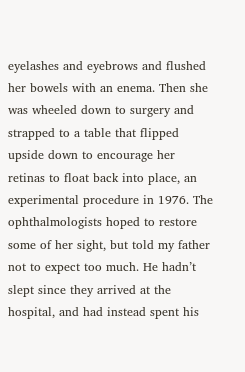eyelashes and eyebrows and flushed her bowels with an enema. Then she was wheeled down to surgery and strapped to a table that flipped upside down to encourage her retinas to float back into place, an experimental procedure in 1976. The ophthalmologists hoped to restore some of her sight, but told my father not to expect too much. He hadn’t slept since they arrived at the hospital, and had instead spent his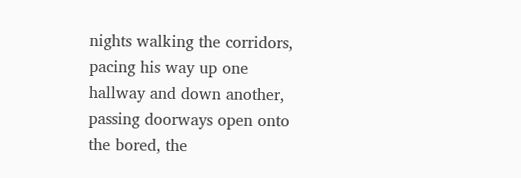nights walking the corridors, pacing his way up one hallway and down another, passing doorways open onto the bored, the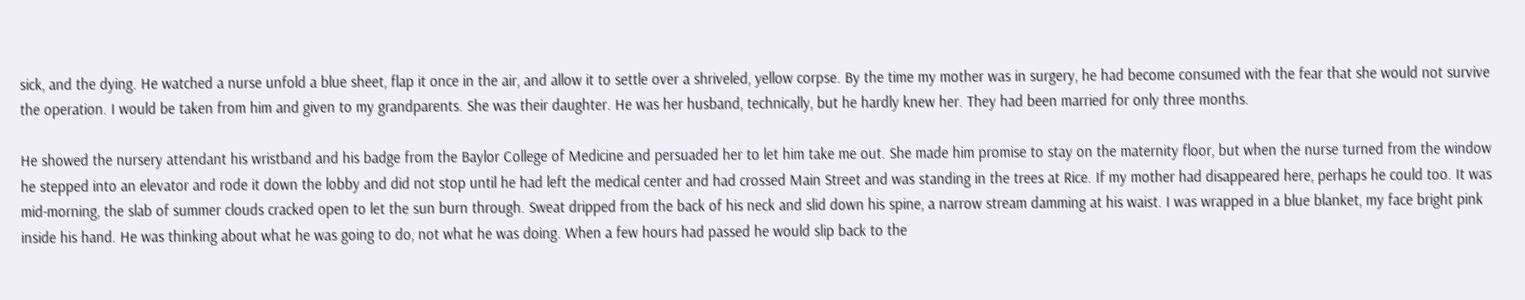sick, and the dying. He watched a nurse unfold a blue sheet, flap it once in the air, and allow it to settle over a shriveled, yellow corpse. By the time my mother was in surgery, he had become consumed with the fear that she would not survive the operation. I would be taken from him and given to my grandparents. She was their daughter. He was her husband, technically, but he hardly knew her. They had been married for only three months.

He showed the nursery attendant his wristband and his badge from the Baylor College of Medicine and persuaded her to let him take me out. She made him promise to stay on the maternity floor, but when the nurse turned from the window he stepped into an elevator and rode it down the lobby and did not stop until he had left the medical center and had crossed Main Street and was standing in the trees at Rice. If my mother had disappeared here, perhaps he could too. It was mid-morning, the slab of summer clouds cracked open to let the sun burn through. Sweat dripped from the back of his neck and slid down his spine, a narrow stream damming at his waist. I was wrapped in a blue blanket, my face bright pink inside his hand. He was thinking about what he was going to do, not what he was doing. When a few hours had passed he would slip back to the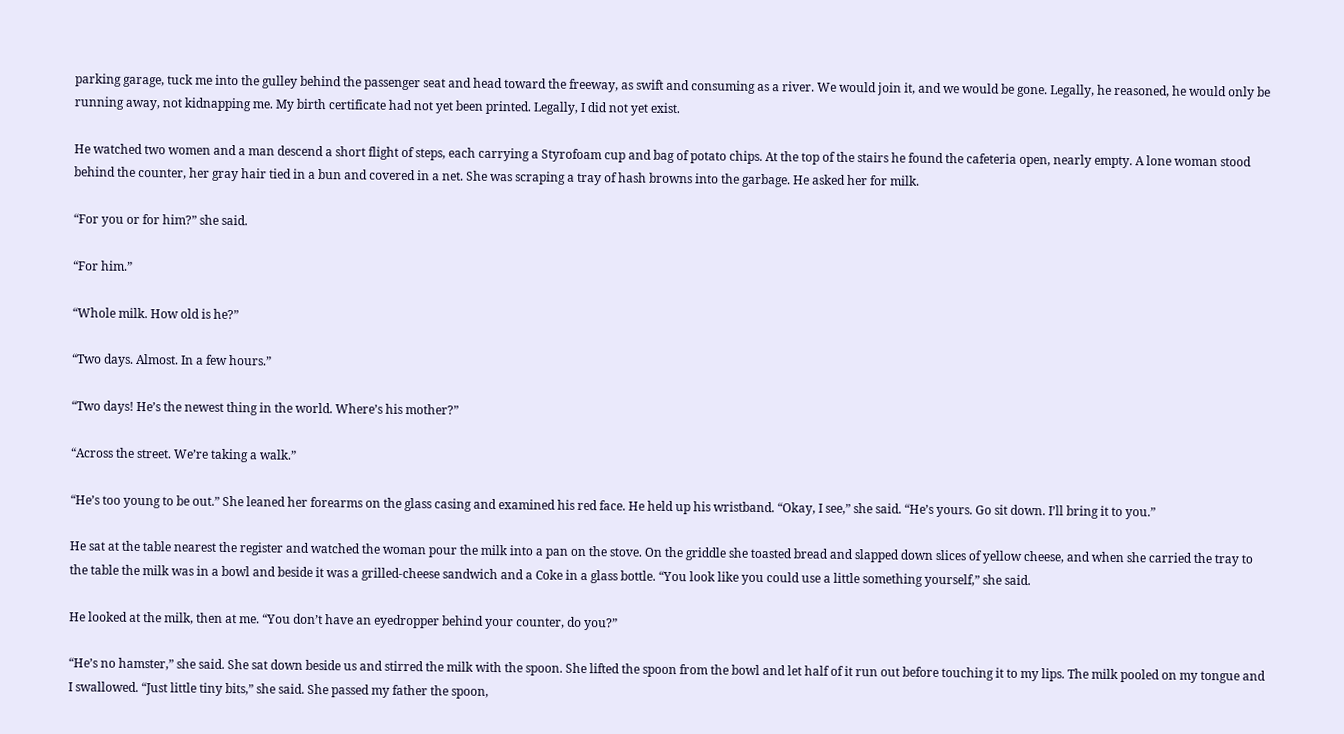parking garage, tuck me into the gulley behind the passenger seat and head toward the freeway, as swift and consuming as a river. We would join it, and we would be gone. Legally, he reasoned, he would only be running away, not kidnapping me. My birth certificate had not yet been printed. Legally, I did not yet exist.

He watched two women and a man descend a short flight of steps, each carrying a Styrofoam cup and bag of potato chips. At the top of the stairs he found the cafeteria open, nearly empty. A lone woman stood behind the counter, her gray hair tied in a bun and covered in a net. She was scraping a tray of hash browns into the garbage. He asked her for milk.

“For you or for him?” she said.

“For him.”

“Whole milk. How old is he?”

“Two days. Almost. In a few hours.”

“Two days! He’s the newest thing in the world. Where’s his mother?”

“Across the street. We’re taking a walk.”

“He’s too young to be out.” She leaned her forearms on the glass casing and examined his red face. He held up his wristband. “Okay, I see,” she said. “He’s yours. Go sit down. I’ll bring it to you.”

He sat at the table nearest the register and watched the woman pour the milk into a pan on the stove. On the griddle she toasted bread and slapped down slices of yellow cheese, and when she carried the tray to the table the milk was in a bowl and beside it was a grilled-cheese sandwich and a Coke in a glass bottle. “You look like you could use a little something yourself,” she said.

He looked at the milk, then at me. “You don’t have an eyedropper behind your counter, do you?”

“He’s no hamster,” she said. She sat down beside us and stirred the milk with the spoon. She lifted the spoon from the bowl and let half of it run out before touching it to my lips. The milk pooled on my tongue and I swallowed. “Just little tiny bits,” she said. She passed my father the spoon,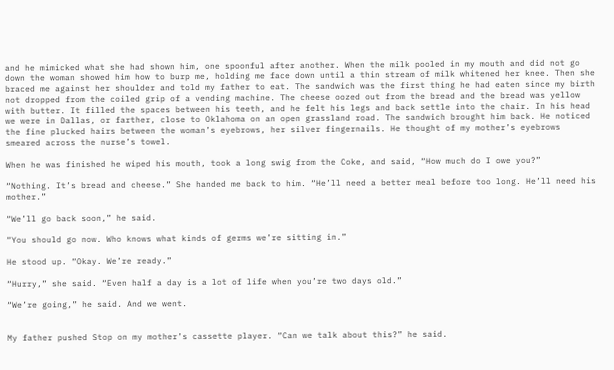and he mimicked what she had shown him, one spoonful after another. When the milk pooled in my mouth and did not go down the woman showed him how to burp me, holding me face down until a thin stream of milk whitened her knee. Then she braced me against her shoulder and told my father to eat. The sandwich was the first thing he had eaten since my birth not dropped from the coiled grip of a vending machine. The cheese oozed out from the bread and the bread was yellow with butter. It filled the spaces between his teeth, and he felt his legs and back settle into the chair. In his head we were in Dallas, or farther, close to Oklahoma on an open grassland road. The sandwich brought him back. He noticed the fine plucked hairs between the woman’s eyebrows, her silver fingernails. He thought of my mother’s eyebrows smeared across the nurse’s towel.

When he was finished he wiped his mouth, took a long swig from the Coke, and said, “How much do I owe you?”

“Nothing. It’s bread and cheese.” She handed me back to him. “He’ll need a better meal before too long. He’ll need his mother.”

“We’ll go back soon,” he said.

“You should go now. Who knows what kinds of germs we’re sitting in.”

He stood up. “Okay. We’re ready.”

“Hurry,” she said. “Even half a day is a lot of life when you’re two days old.”

“We’re going,” he said. And we went.


My father pushed Stop on my mother’s cassette player. “Can we talk about this?” he said.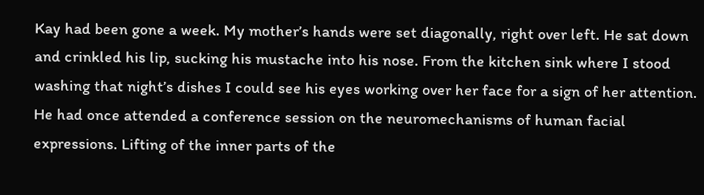Kay had been gone a week. My mother’s hands were set diagonally, right over left. He sat down and crinkled his lip, sucking his mustache into his nose. From the kitchen sink where I stood washing that night’s dishes I could see his eyes working over her face for a sign of her attention. He had once attended a conference session on the neuromechanisms of human facial expressions. Lifting of the inner parts of the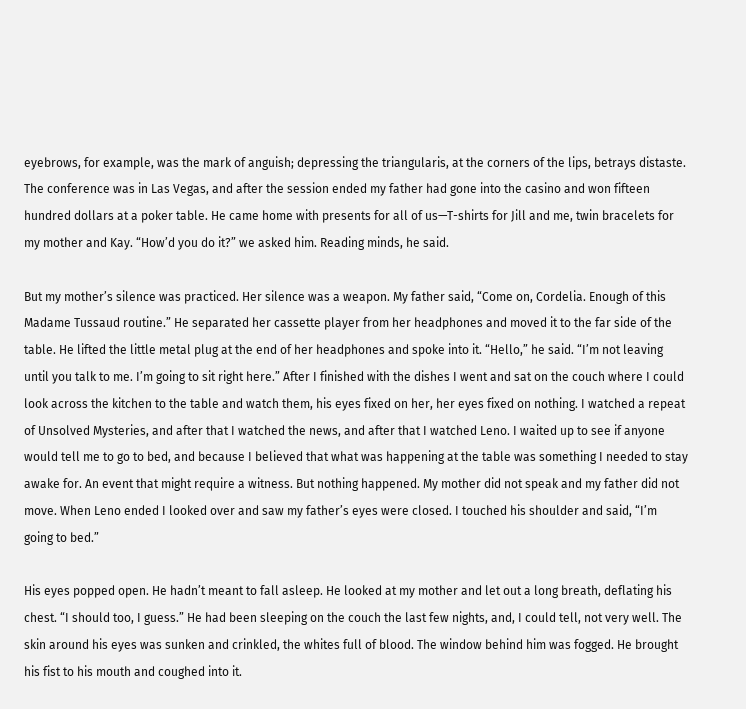eyebrows, for example, was the mark of anguish; depressing the triangularis, at the corners of the lips, betrays distaste. The conference was in Las Vegas, and after the session ended my father had gone into the casino and won fifteen hundred dollars at a poker table. He came home with presents for all of us—T-shirts for Jill and me, twin bracelets for my mother and Kay. “How’d you do it?” we asked him. Reading minds, he said.

But my mother’s silence was practiced. Her silence was a weapon. My father said, “Come on, Cordelia. Enough of this Madame Tussaud routine.” He separated her cassette player from her headphones and moved it to the far side of the table. He lifted the little metal plug at the end of her headphones and spoke into it. “Hello,” he said. “I’m not leaving until you talk to me. I’m going to sit right here.” After I finished with the dishes I went and sat on the couch where I could look across the kitchen to the table and watch them, his eyes fixed on her, her eyes fixed on nothing. I watched a repeat of Unsolved Mysteries, and after that I watched the news, and after that I watched Leno. I waited up to see if anyone would tell me to go to bed, and because I believed that what was happening at the table was something I needed to stay awake for. An event that might require a witness. But nothing happened. My mother did not speak and my father did not move. When Leno ended I looked over and saw my father’s eyes were closed. I touched his shoulder and said, “I’m going to bed.”

His eyes popped open. He hadn’t meant to fall asleep. He looked at my mother and let out a long breath, deflating his chest. “I should too, I guess.” He had been sleeping on the couch the last few nights, and, I could tell, not very well. The skin around his eyes was sunken and crinkled, the whites full of blood. The window behind him was fogged. He brought his fist to his mouth and coughed into it.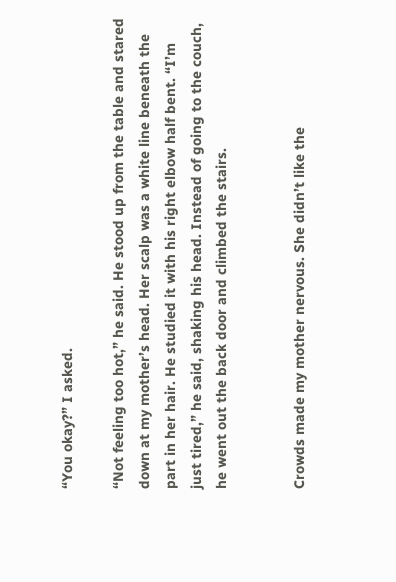“You okay?” I asked.

“Not feeling too hot,” he said. He stood up from the table and stared down at my mother’s head. Her scalp was a white line beneath the part in her hair. He studied it with his right elbow half bent. “I’m just tired,” he said, shaking his head. Instead of going to the couch, he went out the back door and climbed the stairs.


Crowds made my mother nervous. She didn’t like the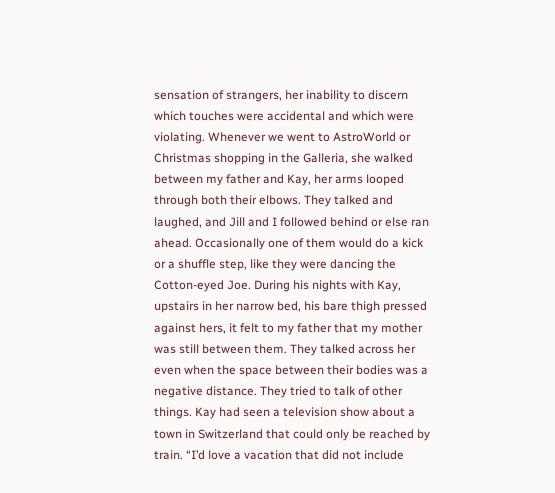sensation of strangers, her inability to discern which touches were accidental and which were violating. Whenever we went to AstroWorld or Christmas shopping in the Galleria, she walked between my father and Kay, her arms looped through both their elbows. They talked and laughed, and Jill and I followed behind or else ran ahead. Occasionally one of them would do a kick or a shuffle step, like they were dancing the Cotton-eyed Joe. During his nights with Kay, upstairs in her narrow bed, his bare thigh pressed against hers, it felt to my father that my mother was still between them. They talked across her even when the space between their bodies was a negative distance. They tried to talk of other things. Kay had seen a television show about a town in Switzerland that could only be reached by train. “I’d love a vacation that did not include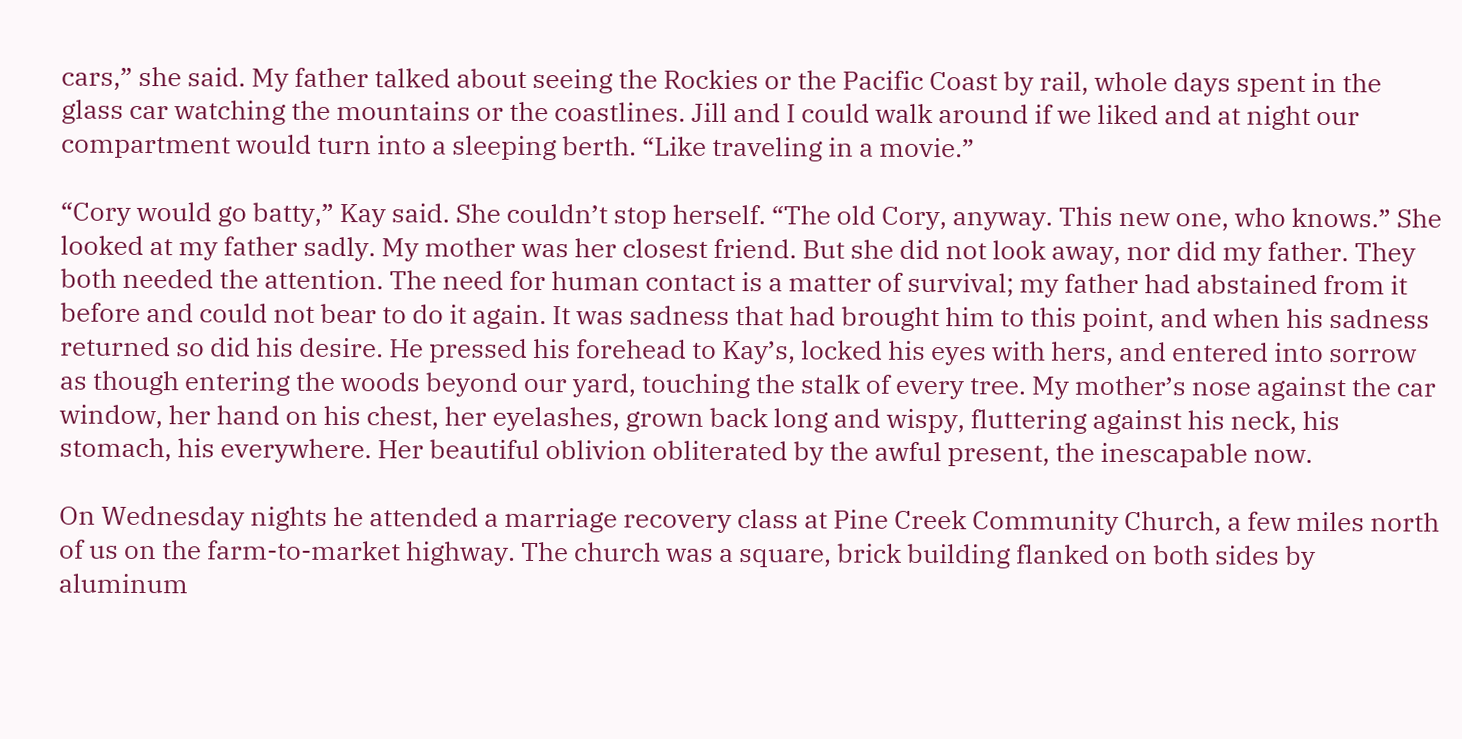cars,” she said. My father talked about seeing the Rockies or the Pacific Coast by rail, whole days spent in the glass car watching the mountains or the coastlines. Jill and I could walk around if we liked and at night our compartment would turn into a sleeping berth. “Like traveling in a movie.”

“Cory would go batty,” Kay said. She couldn’t stop herself. “The old Cory, anyway. This new one, who knows.” She looked at my father sadly. My mother was her closest friend. But she did not look away, nor did my father. They both needed the attention. The need for human contact is a matter of survival; my father had abstained from it before and could not bear to do it again. It was sadness that had brought him to this point, and when his sadness returned so did his desire. He pressed his forehead to Kay’s, locked his eyes with hers, and entered into sorrow as though entering the woods beyond our yard, touching the stalk of every tree. My mother’s nose against the car window, her hand on his chest, her eyelashes, grown back long and wispy, fluttering against his neck, his stomach, his everywhere. Her beautiful oblivion obliterated by the awful present, the inescapable now.

On Wednesday nights he attended a marriage recovery class at Pine Creek Community Church, a few miles north of us on the farm-to-market highway. The church was a square, brick building flanked on both sides by aluminum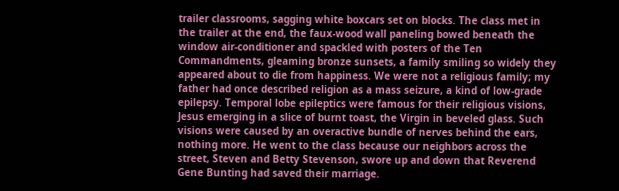trailer classrooms, sagging white boxcars set on blocks. The class met in the trailer at the end, the faux-wood wall paneling bowed beneath the window air-conditioner and spackled with posters of the Ten Commandments, gleaming bronze sunsets, a family smiling so widely they appeared about to die from happiness. We were not a religious family; my father had once described religion as a mass seizure, a kind of low-grade epilepsy. Temporal lobe epileptics were famous for their religious visions, Jesus emerging in a slice of burnt toast, the Virgin in beveled glass. Such visions were caused by an overactive bundle of nerves behind the ears, nothing more. He went to the class because our neighbors across the street, Steven and Betty Stevenson, swore up and down that Reverend Gene Bunting had saved their marriage.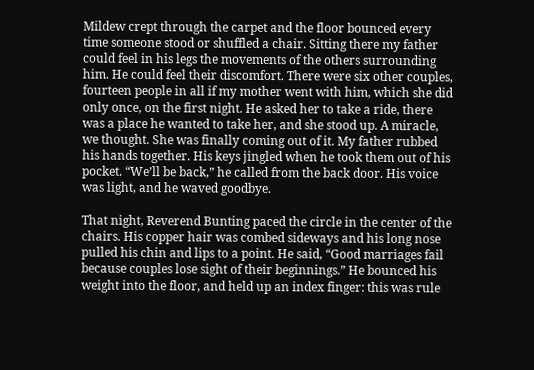Mildew crept through the carpet and the floor bounced every time someone stood or shuffled a chair. Sitting there my father could feel in his legs the movements of the others surrounding him. He could feel their discomfort. There were six other couples, fourteen people in all if my mother went with him, which she did only once, on the first night. He asked her to take a ride, there was a place he wanted to take her, and she stood up. A miracle, we thought. She was finally coming out of it. My father rubbed his hands together. His keys jingled when he took them out of his pocket. “We’ll be back,” he called from the back door. His voice was light, and he waved goodbye.

That night, Reverend Bunting paced the circle in the center of the chairs. His copper hair was combed sideways and his long nose pulled his chin and lips to a point. He said, “Good marriages fail because couples lose sight of their beginnings.” He bounced his weight into the floor, and held up an index finger: this was rule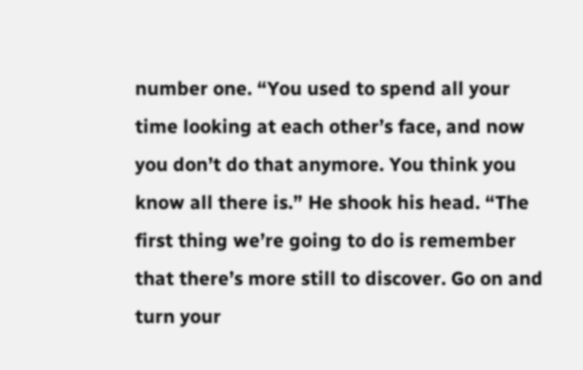number one. “You used to spend all your time looking at each other’s face, and now you don’t do that anymore. You think you know all there is.” He shook his head. “The first thing we’re going to do is remember that there’s more still to discover. Go on and turn your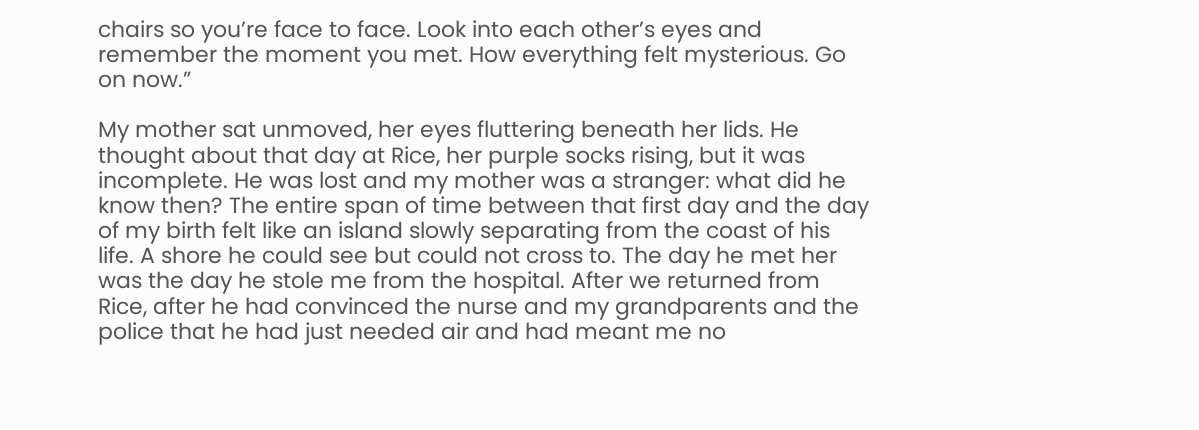chairs so you’re face to face. Look into each other’s eyes and remember the moment you met. How everything felt mysterious. Go on now.”

My mother sat unmoved, her eyes fluttering beneath her lids. He thought about that day at Rice, her purple socks rising, but it was incomplete. He was lost and my mother was a stranger: what did he know then? The entire span of time between that first day and the day of my birth felt like an island slowly separating from the coast of his life. A shore he could see but could not cross to. The day he met her was the day he stole me from the hospital. After we returned from Rice, after he had convinced the nurse and my grandparents and the police that he had just needed air and had meant me no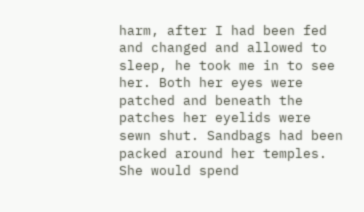harm, after I had been fed and changed and allowed to sleep, he took me in to see her. Both her eyes were patched and beneath the patches her eyelids were sewn shut. Sandbags had been packed around her temples. She would spend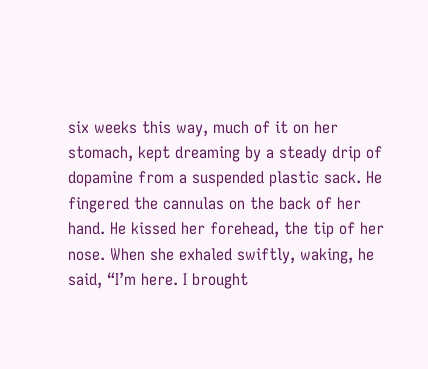six weeks this way, much of it on her stomach, kept dreaming by a steady drip of dopamine from a suspended plastic sack. He fingered the cannulas on the back of her hand. He kissed her forehead, the tip of her nose. When she exhaled swiftly, waking, he said, “I’m here. I brought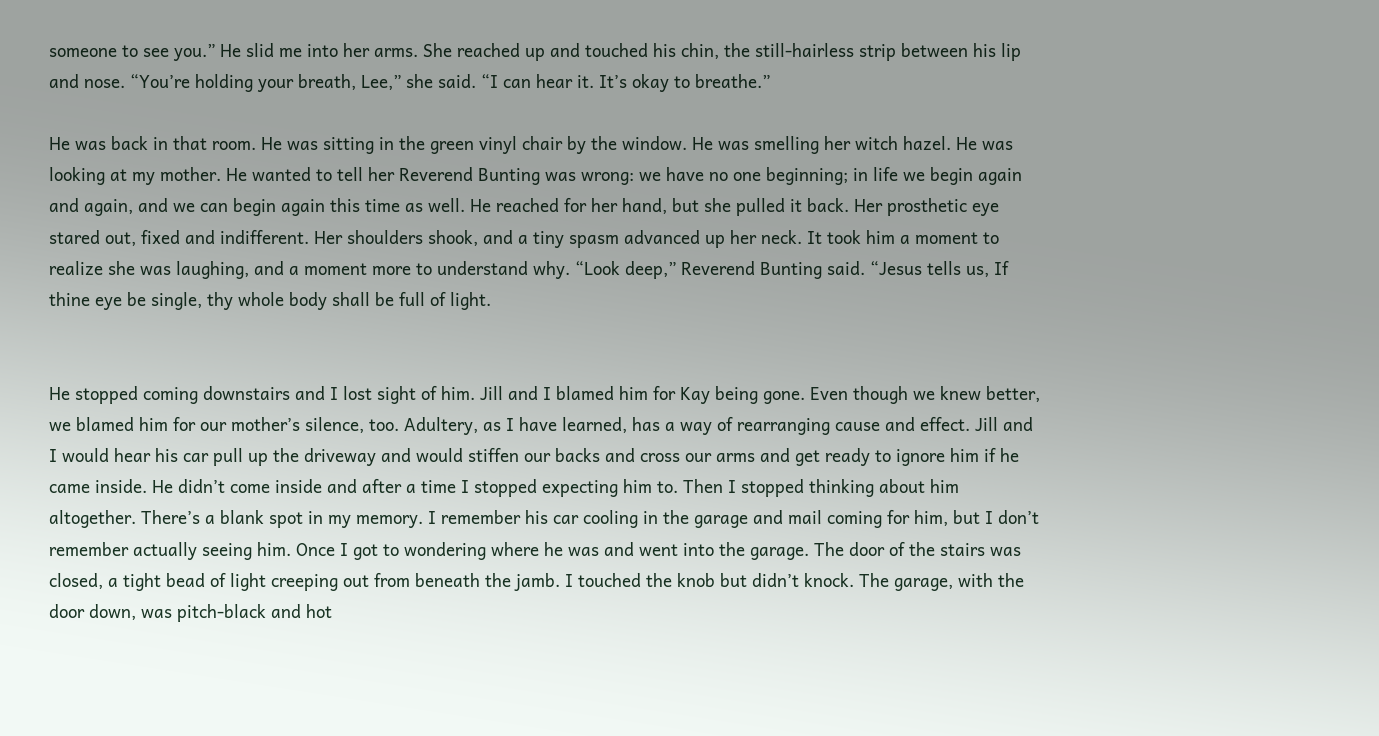someone to see you.” He slid me into her arms. She reached up and touched his chin, the still-hairless strip between his lip and nose. “You’re holding your breath, Lee,” she said. “I can hear it. It’s okay to breathe.”

He was back in that room. He was sitting in the green vinyl chair by the window. He was smelling her witch hazel. He was looking at my mother. He wanted to tell her Reverend Bunting was wrong: we have no one beginning; in life we begin again and again, and we can begin again this time as well. He reached for her hand, but she pulled it back. Her prosthetic eye stared out, fixed and indifferent. Her shoulders shook, and a tiny spasm advanced up her neck. It took him a moment to realize she was laughing, and a moment more to understand why. “Look deep,” Reverend Bunting said. “Jesus tells us, If thine eye be single, thy whole body shall be full of light.


He stopped coming downstairs and I lost sight of him. Jill and I blamed him for Kay being gone. Even though we knew better, we blamed him for our mother’s silence, too. Adultery, as I have learned, has a way of rearranging cause and effect. Jill and I would hear his car pull up the driveway and would stiffen our backs and cross our arms and get ready to ignore him if he came inside. He didn’t come inside and after a time I stopped expecting him to. Then I stopped thinking about him altogether. There’s a blank spot in my memory. I remember his car cooling in the garage and mail coming for him, but I don’t remember actually seeing him. Once I got to wondering where he was and went into the garage. The door of the stairs was closed, a tight bead of light creeping out from beneath the jamb. I touched the knob but didn’t knock. The garage, with the door down, was pitch-black and hot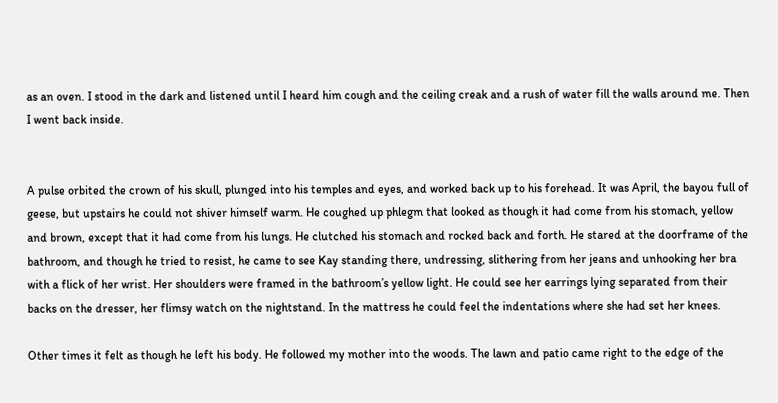as an oven. I stood in the dark and listened until I heard him cough and the ceiling creak and a rush of water fill the walls around me. Then I went back inside.


A pulse orbited the crown of his skull, plunged into his temples and eyes, and worked back up to his forehead. It was April, the bayou full of geese, but upstairs he could not shiver himself warm. He coughed up phlegm that looked as though it had come from his stomach, yellow and brown, except that it had come from his lungs. He clutched his stomach and rocked back and forth. He stared at the doorframe of the bathroom, and though he tried to resist, he came to see Kay standing there, undressing, slithering from her jeans and unhooking her bra with a flick of her wrist. Her shoulders were framed in the bathroom’s yellow light. He could see her earrings lying separated from their backs on the dresser, her flimsy watch on the nightstand. In the mattress he could feel the indentations where she had set her knees.

Other times it felt as though he left his body. He followed my mother into the woods. The lawn and patio came right to the edge of the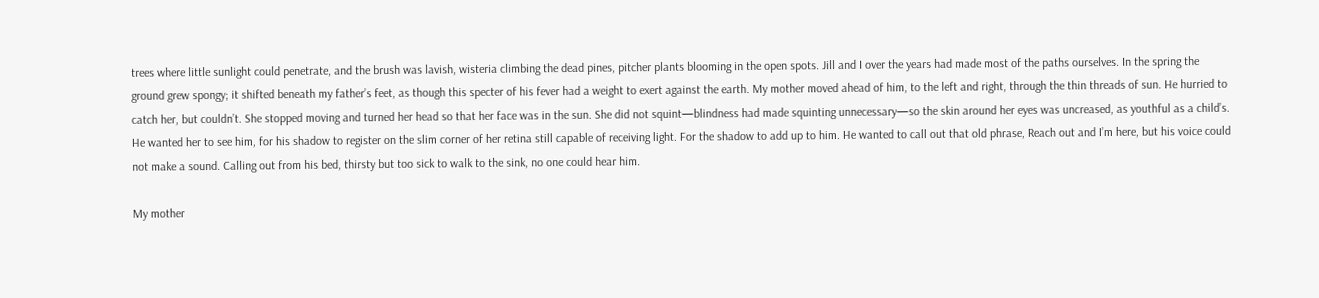trees where little sunlight could penetrate, and the brush was lavish, wisteria climbing the dead pines, pitcher plants blooming in the open spots. Jill and I over the years had made most of the paths ourselves. In the spring the ground grew spongy; it shifted beneath my father’s feet, as though this specter of his fever had a weight to exert against the earth. My mother moved ahead of him, to the left and right, through the thin threads of sun. He hurried to catch her, but couldn’t. She stopped moving and turned her head so that her face was in the sun. She did not squint—blindness had made squinting unnecessary—so the skin around her eyes was uncreased, as youthful as a child’s. He wanted her to see him, for his shadow to register on the slim corner of her retina still capable of receiving light. For the shadow to add up to him. He wanted to call out that old phrase, Reach out and I’m here, but his voice could not make a sound. Calling out from his bed, thirsty but too sick to walk to the sink, no one could hear him.

My mother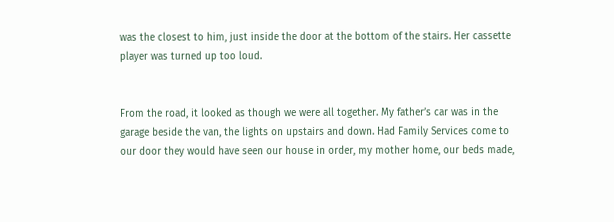was the closest to him, just inside the door at the bottom of the stairs. Her cassette player was turned up too loud.


From the road, it looked as though we were all together. My father’s car was in the garage beside the van, the lights on upstairs and down. Had Family Services come to our door they would have seen our house in order, my mother home, our beds made,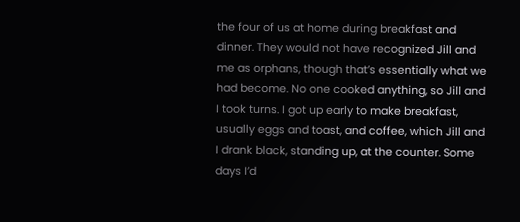the four of us at home during breakfast and dinner. They would not have recognized Jill and me as orphans, though that’s essentially what we had become. No one cooked anything, so Jill and I took turns. I got up early to make breakfast, usually eggs and toast, and coffee, which Jill and I drank black, standing up, at the counter. Some days I’d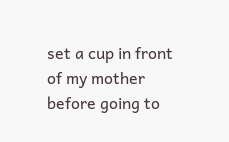set a cup in front of my mother before going to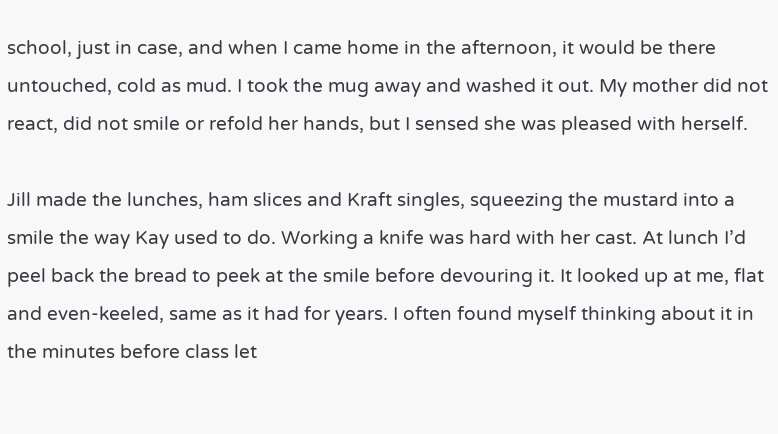school, just in case, and when I came home in the afternoon, it would be there untouched, cold as mud. I took the mug away and washed it out. My mother did not react, did not smile or refold her hands, but I sensed she was pleased with herself.

Jill made the lunches, ham slices and Kraft singles, squeezing the mustard into a smile the way Kay used to do. Working a knife was hard with her cast. At lunch I’d peel back the bread to peek at the smile before devouring it. It looked up at me, flat and even-keeled, same as it had for years. I often found myself thinking about it in the minutes before class let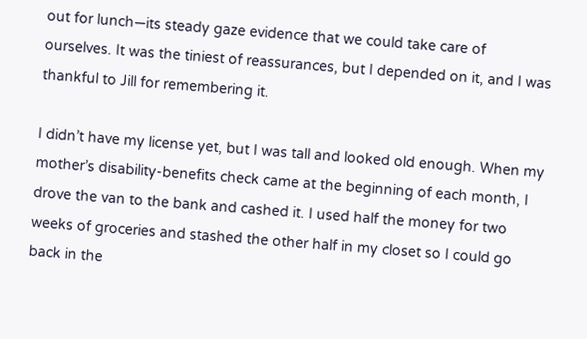out for lunch—its steady gaze evidence that we could take care of ourselves. It was the tiniest of reassurances, but I depended on it, and I was thankful to Jill for remembering it.

I didn’t have my license yet, but I was tall and looked old enough. When my mother’s disability-benefits check came at the beginning of each month, I drove the van to the bank and cashed it. I used half the money for two weeks of groceries and stashed the other half in my closet so I could go back in the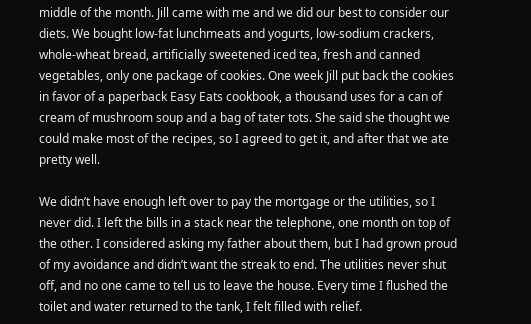middle of the month. Jill came with me and we did our best to consider our diets. We bought low-fat lunchmeats and yogurts, low-sodium crackers, whole-wheat bread, artificially sweetened iced tea, fresh and canned vegetables, only one package of cookies. One week Jill put back the cookies in favor of a paperback Easy Eats cookbook, a thousand uses for a can of cream of mushroom soup and a bag of tater tots. She said she thought we could make most of the recipes, so I agreed to get it, and after that we ate pretty well.

We didn’t have enough left over to pay the mortgage or the utilities, so I never did. I left the bills in a stack near the telephone, one month on top of the other. I considered asking my father about them, but I had grown proud of my avoidance and didn’t want the streak to end. The utilities never shut off, and no one came to tell us to leave the house. Every time I flushed the toilet and water returned to the tank, I felt filled with relief.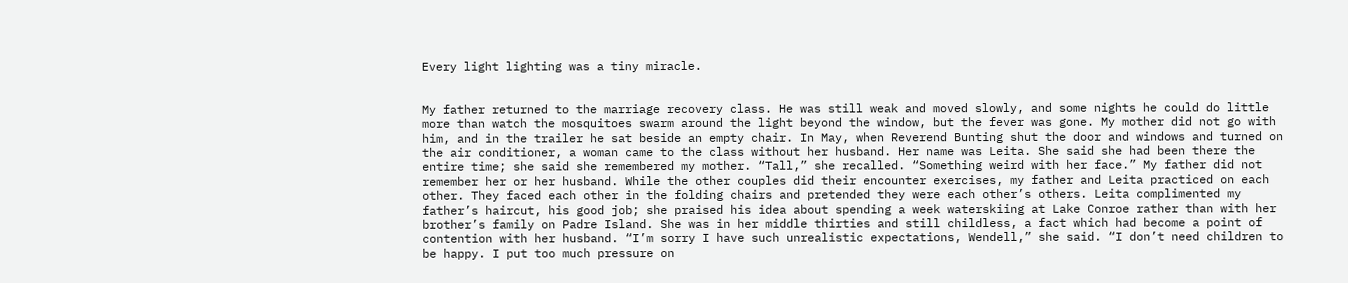Every light lighting was a tiny miracle.


My father returned to the marriage recovery class. He was still weak and moved slowly, and some nights he could do little more than watch the mosquitoes swarm around the light beyond the window, but the fever was gone. My mother did not go with him, and in the trailer he sat beside an empty chair. In May, when Reverend Bunting shut the door and windows and turned on the air conditioner, a woman came to the class without her husband. Her name was Leita. She said she had been there the entire time; she said she remembered my mother. “Tall,” she recalled. “Something weird with her face.” My father did not remember her or her husband. While the other couples did their encounter exercises, my father and Leita practiced on each other. They faced each other in the folding chairs and pretended they were each other’s others. Leita complimented my father’s haircut, his good job; she praised his idea about spending a week waterskiing at Lake Conroe rather than with her brother’s family on Padre Island. She was in her middle thirties and still childless, a fact which had become a point of contention with her husband. “I’m sorry I have such unrealistic expectations, Wendell,” she said. “I don’t need children to be happy. I put too much pressure on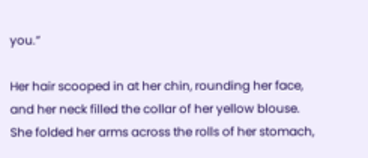you.”

Her hair scooped in at her chin, rounding her face, and her neck filled the collar of her yellow blouse. She folded her arms across the rolls of her stomach,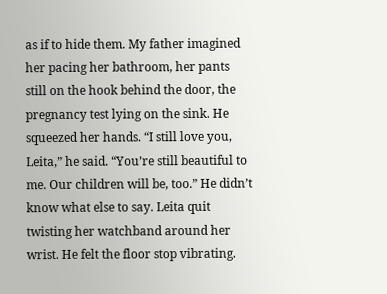as if to hide them. My father imagined her pacing her bathroom, her pants still on the hook behind the door, the pregnancy test lying on the sink. He squeezed her hands. “I still love you, Leita,” he said. “You’re still beautiful to me. Our children will be, too.” He didn’t know what else to say. Leita quit twisting her watchband around her wrist. He felt the floor stop vibrating.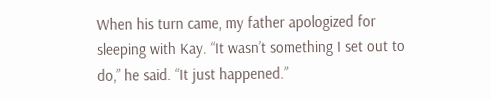When his turn came, my father apologized for sleeping with Kay. “It wasn’t something I set out to do,” he said. “It just happened.”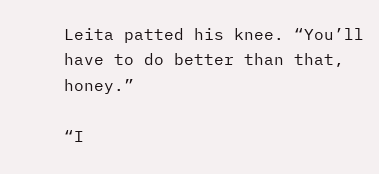Leita patted his knee. “You’ll have to do better than that, honey.”

“I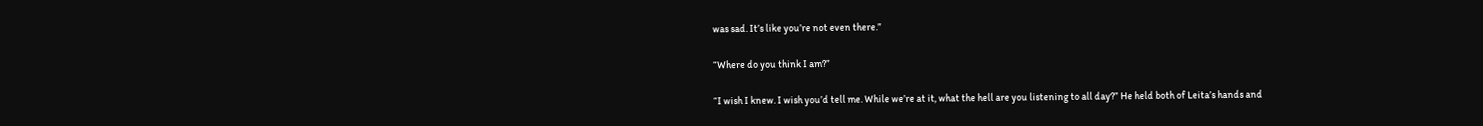was sad. It’s like you’re not even there.”

“Where do you think I am?”

“I wish I knew. I wish you’d tell me. While we’re at it, what the hell are you listening to all day?” He held both of Leita’s hands and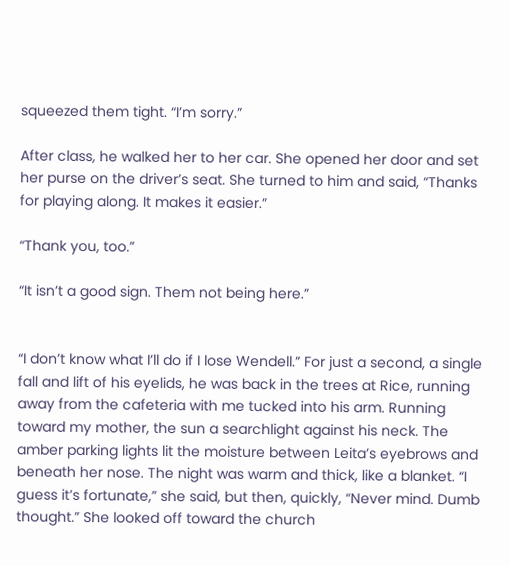squeezed them tight. “I’m sorry.”

After class, he walked her to her car. She opened her door and set her purse on the driver’s seat. She turned to him and said, “Thanks for playing along. It makes it easier.”

“Thank you, too.”

“It isn’t a good sign. Them not being here.”


“I don’t know what I’ll do if I lose Wendell.” For just a second, a single fall and lift of his eyelids, he was back in the trees at Rice, running away from the cafeteria with me tucked into his arm. Running toward my mother, the sun a searchlight against his neck. The amber parking lights lit the moisture between Leita’s eyebrows and beneath her nose. The night was warm and thick, like a blanket. “I guess it’s fortunate,” she said, but then, quickly, “Never mind. Dumb thought.” She looked off toward the church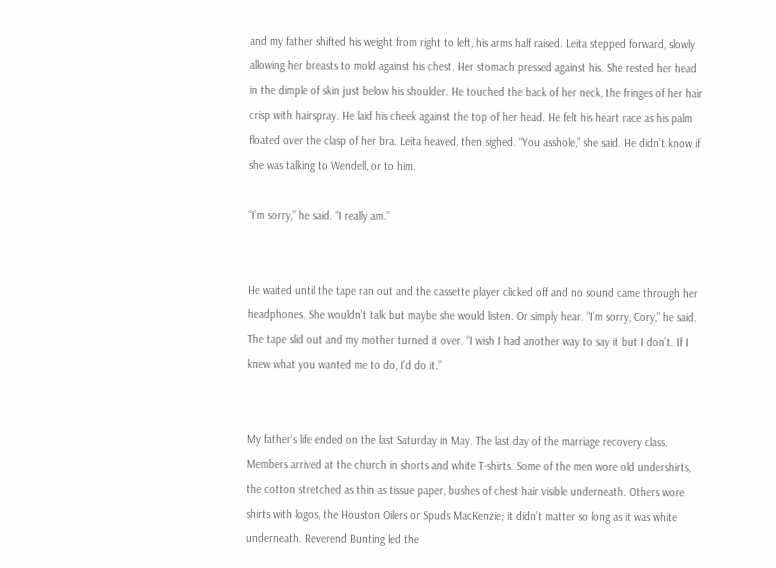and my father shifted his weight from right to left, his arms half raised. Leita stepped forward, slowly allowing her breasts to mold against his chest. Her stomach pressed against his. She rested her head in the dimple of skin just below his shoulder. He touched the back of her neck, the fringes of her hair crisp with hairspray. He laid his cheek against the top of her head. He felt his heart race as his palm floated over the clasp of her bra. Leita heaved, then sighed. “You asshole,” she said. He didn’t know if she was talking to Wendell, or to him.

“I’m sorry,” he said. “I really am.”


He waited until the tape ran out and the cassette player clicked off and no sound came through her headphones. She wouldn’t talk but maybe she would listen. Or simply hear. “I’m sorry, Cory,” he said. The tape slid out and my mother turned it over. “I wish I had another way to say it but I don’t. If I knew what you wanted me to do, I’d do it.”


My father’s life ended on the last Saturday in May. The last day of the marriage recovery class. Members arrived at the church in shorts and white T-shirts. Some of the men wore old undershirts, the cotton stretched as thin as tissue paper, bushes of chest hair visible underneath. Others wore shirts with logos, the Houston Oilers or Spuds MacKenzie; it didn’t matter so long as it was white underneath. Reverend Bunting led the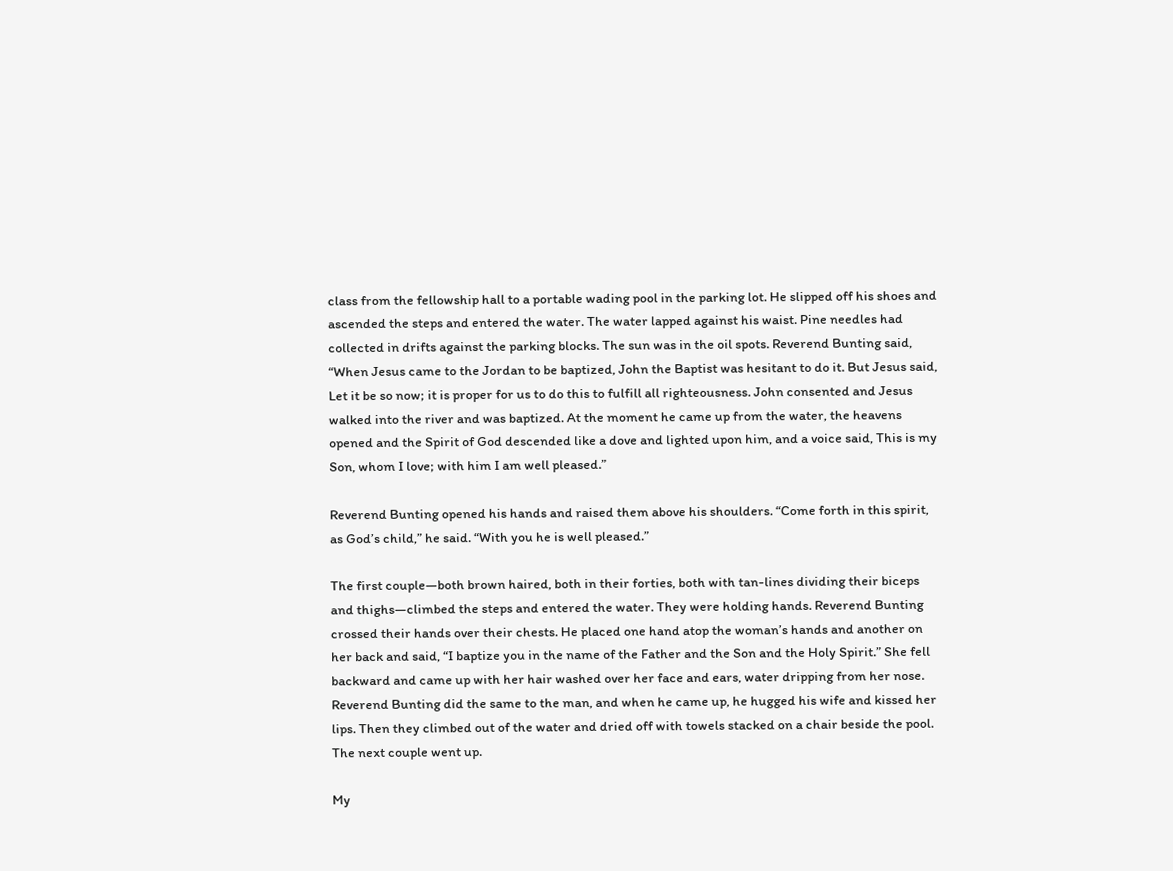class from the fellowship hall to a portable wading pool in the parking lot. He slipped off his shoes and ascended the steps and entered the water. The water lapped against his waist. Pine needles had collected in drifts against the parking blocks. The sun was in the oil spots. Reverend Bunting said, “When Jesus came to the Jordan to be baptized, John the Baptist was hesitant to do it. But Jesus said, Let it be so now; it is proper for us to do this to fulfill all righteousness. John consented and Jesus walked into the river and was baptized. At the moment he came up from the water, the heavens opened and the Spirit of God descended like a dove and lighted upon him, and a voice said, This is my Son, whom I love; with him I am well pleased.”

Reverend Bunting opened his hands and raised them above his shoulders. “Come forth in this spirit, as God’s child,” he said. “With you he is well pleased.”

The first couple—both brown haired, both in their forties, both with tan-lines dividing their biceps and thighs—climbed the steps and entered the water. They were holding hands. Reverend Bunting crossed their hands over their chests. He placed one hand atop the woman’s hands and another on her back and said, “I baptize you in the name of the Father and the Son and the Holy Spirit.” She fell backward and came up with her hair washed over her face and ears, water dripping from her nose. Reverend Bunting did the same to the man, and when he came up, he hugged his wife and kissed her lips. Then they climbed out of the water and dried off with towels stacked on a chair beside the pool. The next couple went up.

My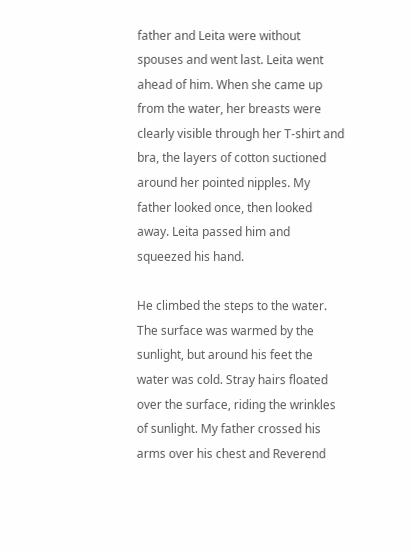father and Leita were without spouses and went last. Leita went ahead of him. When she came up from the water, her breasts were clearly visible through her T-shirt and bra, the layers of cotton suctioned around her pointed nipples. My father looked once, then looked away. Leita passed him and squeezed his hand.

He climbed the steps to the water. The surface was warmed by the sunlight, but around his feet the water was cold. Stray hairs floated over the surface, riding the wrinkles of sunlight. My father crossed his arms over his chest and Reverend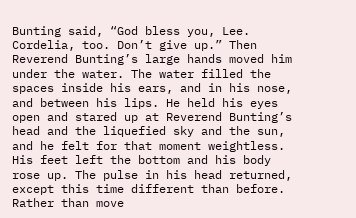Bunting said, “God bless you, Lee. Cordelia, too. Don’t give up.” Then Reverend Bunting’s large hands moved him under the water. The water filled the spaces inside his ears, and in his nose, and between his lips. He held his eyes open and stared up at Reverend Bunting’s head and the liquefied sky and the sun, and he felt for that moment weightless. His feet left the bottom and his body rose up. The pulse in his head returned, except this time different than before. Rather than move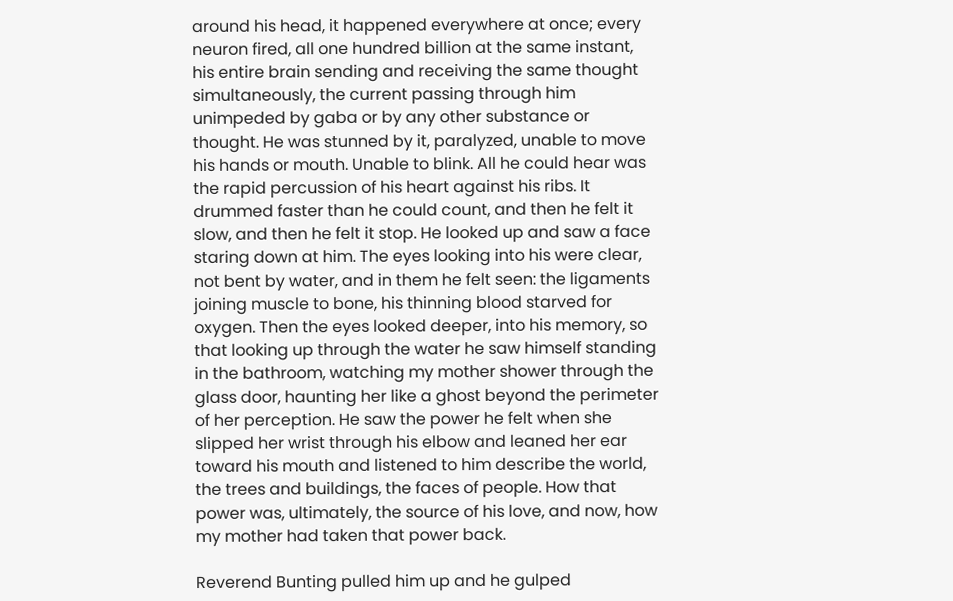around his head, it happened everywhere at once; every neuron fired, all one hundred billion at the same instant, his entire brain sending and receiving the same thought simultaneously, the current passing through him unimpeded by gaba or by any other substance or thought. He was stunned by it, paralyzed, unable to move his hands or mouth. Unable to blink. All he could hear was the rapid percussion of his heart against his ribs. It drummed faster than he could count, and then he felt it slow, and then he felt it stop. He looked up and saw a face staring down at him. The eyes looking into his were clear, not bent by water, and in them he felt seen: the ligaments joining muscle to bone, his thinning blood starved for oxygen. Then the eyes looked deeper, into his memory, so that looking up through the water he saw himself standing in the bathroom, watching my mother shower through the glass door, haunting her like a ghost beyond the perimeter of her perception. He saw the power he felt when she slipped her wrist through his elbow and leaned her ear toward his mouth and listened to him describe the world, the trees and buildings, the faces of people. How that power was, ultimately, the source of his love, and now, how my mother had taken that power back.

Reverend Bunting pulled him up and he gulped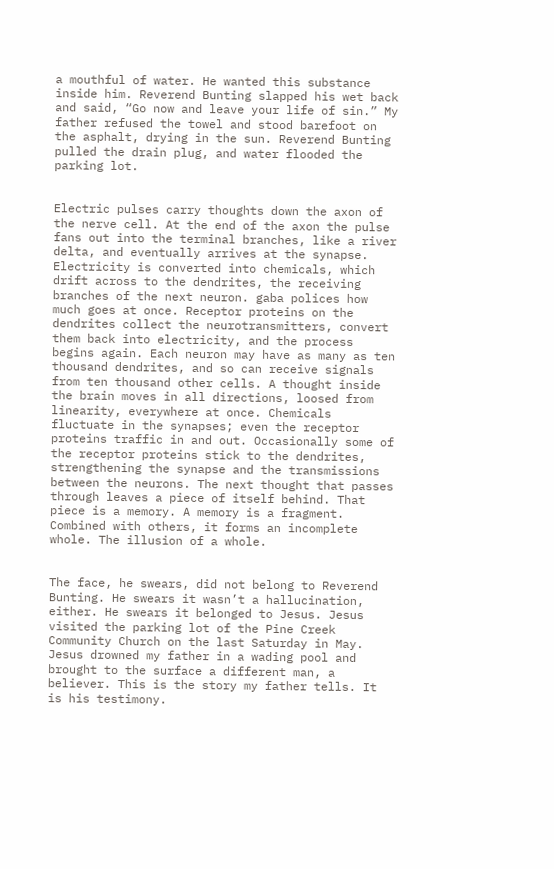a mouthful of water. He wanted this substance inside him. Reverend Bunting slapped his wet back and said, “Go now and leave your life of sin.” My father refused the towel and stood barefoot on the asphalt, drying in the sun. Reverend Bunting pulled the drain plug, and water flooded the parking lot.


Electric pulses carry thoughts down the axon of the nerve cell. At the end of the axon the pulse fans out into the terminal branches, like a river delta, and eventually arrives at the synapse. Electricity is converted into chemicals, which drift across to the dendrites, the receiving branches of the next neuron. gaba polices how much goes at once. Receptor proteins on the dendrites collect the neurotransmitters, convert them back into electricity, and the process begins again. Each neuron may have as many as ten thousand dendrites, and so can receive signals from ten thousand other cells. A thought inside the brain moves in all directions, loosed from linearity, everywhere at once. Chemicals fluctuate in the synapses; even the receptor proteins traffic in and out. Occasionally some of the receptor proteins stick to the dendrites, strengthening the synapse and the transmissions between the neurons. The next thought that passes through leaves a piece of itself behind. That piece is a memory. A memory is a fragment. Combined with others, it forms an incomplete whole. The illusion of a whole.


The face, he swears, did not belong to Reverend Bunting. He swears it wasn’t a hallucination, either. He swears it belonged to Jesus. Jesus visited the parking lot of the Pine Creek Community Church on the last Saturday in May. Jesus drowned my father in a wading pool and brought to the surface a different man, a believer. This is the story my father tells. It is his testimony.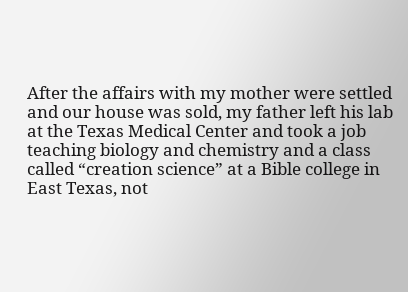After the affairs with my mother were settled and our house was sold, my father left his lab at the Texas Medical Center and took a job teaching biology and chemistry and a class called “creation science” at a Bible college in East Texas, not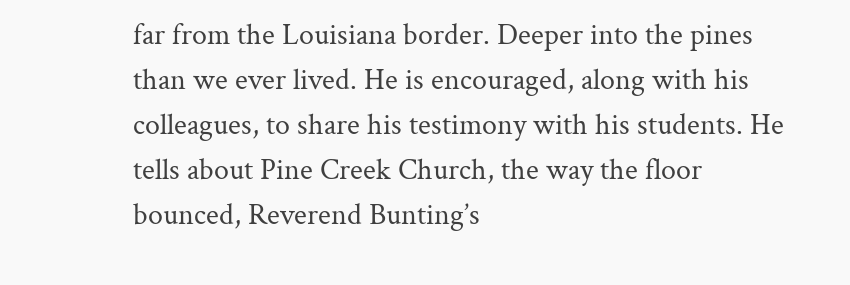far from the Louisiana border. Deeper into the pines than we ever lived. He is encouraged, along with his colleagues, to share his testimony with his students. He tells about Pine Creek Church, the way the floor bounced, Reverend Bunting’s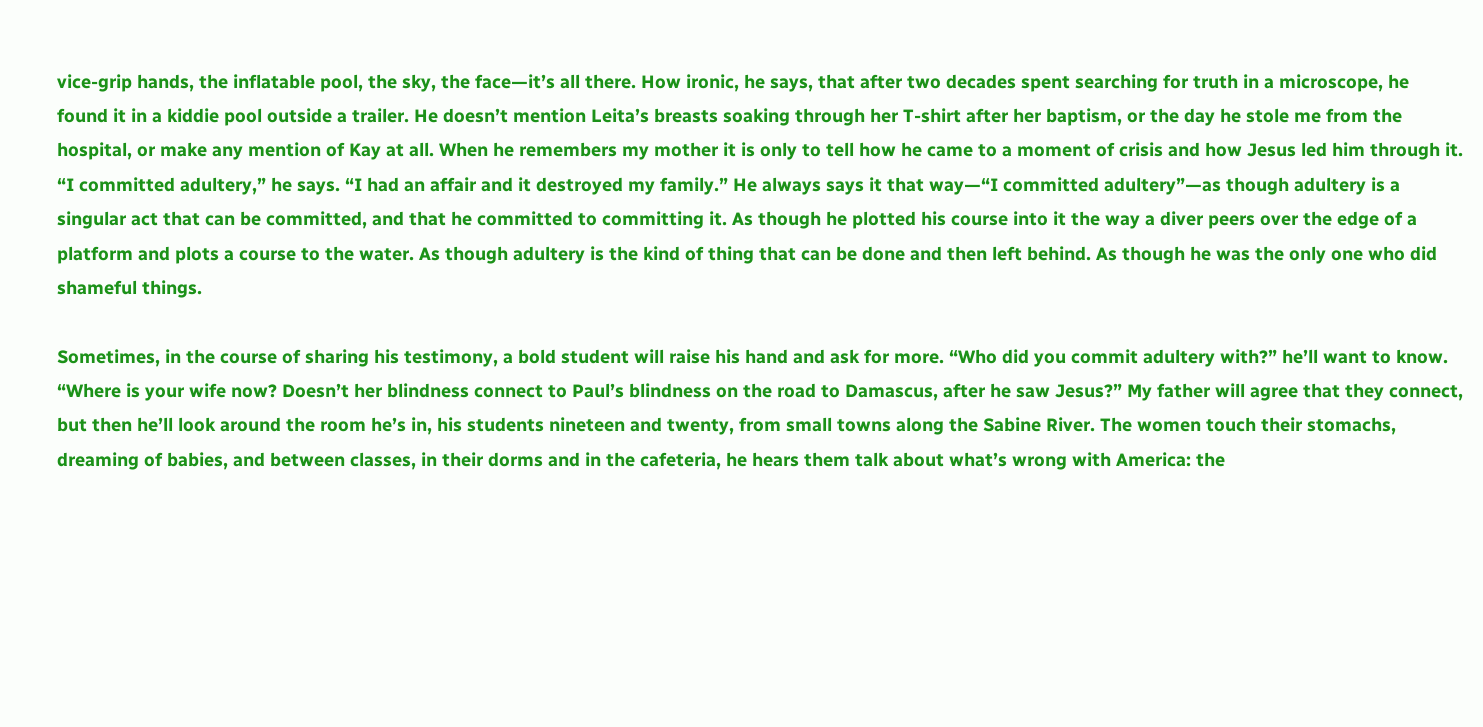vice-grip hands, the inflatable pool, the sky, the face—it’s all there. How ironic, he says, that after two decades spent searching for truth in a microscope, he found it in a kiddie pool outside a trailer. He doesn’t mention Leita’s breasts soaking through her T-shirt after her baptism, or the day he stole me from the hospital, or make any mention of Kay at all. When he remembers my mother it is only to tell how he came to a moment of crisis and how Jesus led him through it. “I committed adultery,” he says. “I had an affair and it destroyed my family.” He always says it that way—“I committed adultery”—as though adultery is a singular act that can be committed, and that he committed to committing it. As though he plotted his course into it the way a diver peers over the edge of a platform and plots a course to the water. As though adultery is the kind of thing that can be done and then left behind. As though he was the only one who did shameful things.

Sometimes, in the course of sharing his testimony, a bold student will raise his hand and ask for more. “Who did you commit adultery with?” he’ll want to know. “Where is your wife now? Doesn’t her blindness connect to Paul’s blindness on the road to Damascus, after he saw Jesus?” My father will agree that they connect, but then he’ll look around the room he’s in, his students nineteen and twenty, from small towns along the Sabine River. The women touch their stomachs, dreaming of babies, and between classes, in their dorms and in the cafeteria, he hears them talk about what’s wrong with America: the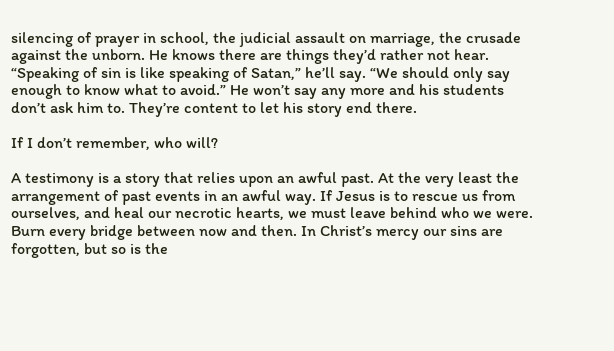silencing of prayer in school, the judicial assault on marriage, the crusade against the unborn. He knows there are things they’d rather not hear. “Speaking of sin is like speaking of Satan,” he’ll say. “We should only say enough to know what to avoid.” He won’t say any more and his students don’t ask him to. They’re content to let his story end there.

If I don’t remember, who will?

A testimony is a story that relies upon an awful past. At the very least the arrangement of past events in an awful way. If Jesus is to rescue us from ourselves, and heal our necrotic hearts, we must leave behind who we were. Burn every bridge between now and then. In Christ’s mercy our sins are forgotten, but so is the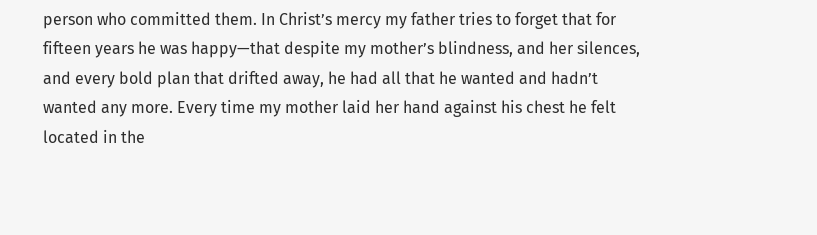person who committed them. In Christ’s mercy my father tries to forget that for fifteen years he was happy—that despite my mother’s blindness, and her silences, and every bold plan that drifted away, he had all that he wanted and hadn’t wanted any more. Every time my mother laid her hand against his chest he felt located in the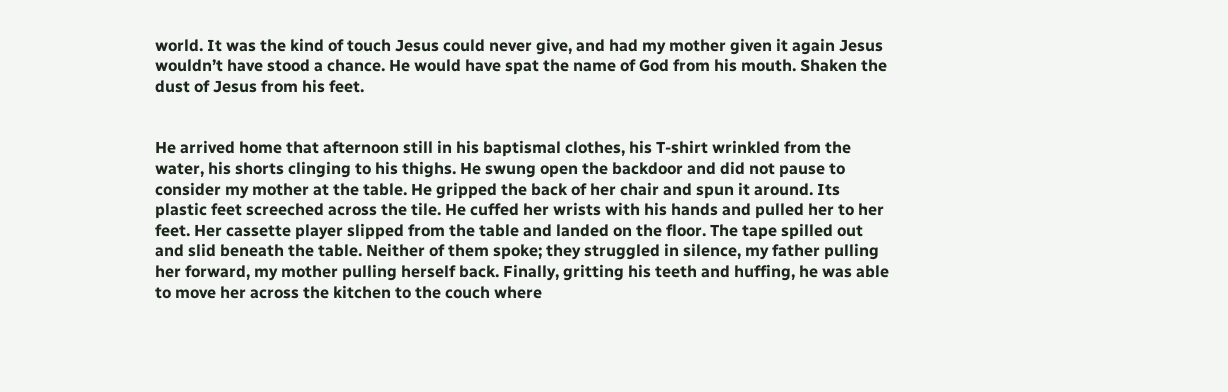world. It was the kind of touch Jesus could never give, and had my mother given it again Jesus wouldn’t have stood a chance. He would have spat the name of God from his mouth. Shaken the dust of Jesus from his feet.


He arrived home that afternoon still in his baptismal clothes, his T-shirt wrinkled from the water, his shorts clinging to his thighs. He swung open the backdoor and did not pause to consider my mother at the table. He gripped the back of her chair and spun it around. Its plastic feet screeched across the tile. He cuffed her wrists with his hands and pulled her to her feet. Her cassette player slipped from the table and landed on the floor. The tape spilled out and slid beneath the table. Neither of them spoke; they struggled in silence, my father pulling her forward, my mother pulling herself back. Finally, gritting his teeth and huffing, he was able to move her across the kitchen to the couch where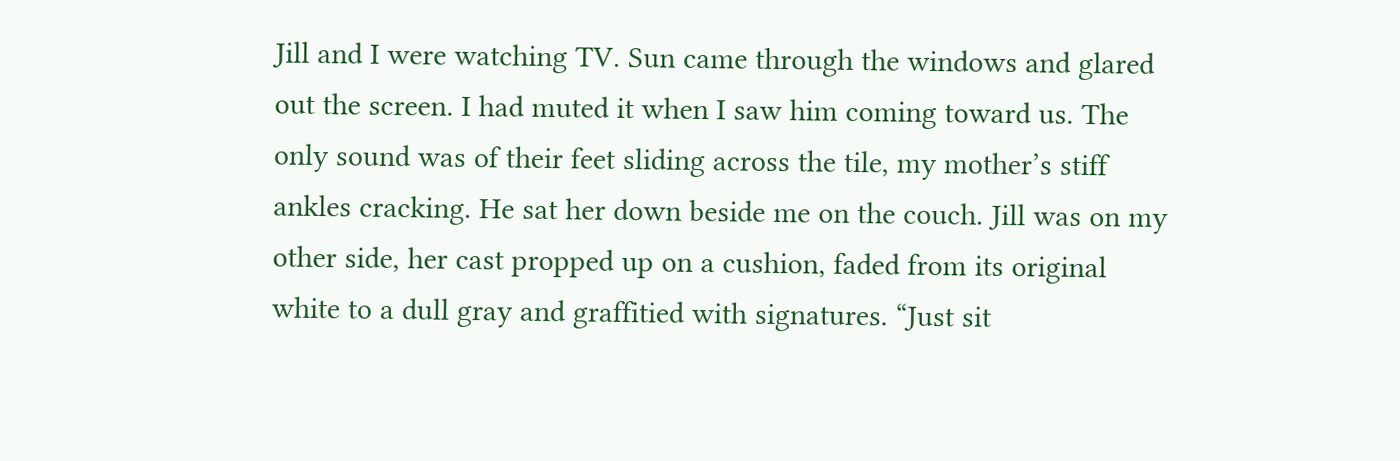Jill and I were watching TV. Sun came through the windows and glared out the screen. I had muted it when I saw him coming toward us. The only sound was of their feet sliding across the tile, my mother’s stiff ankles cracking. He sat her down beside me on the couch. Jill was on my other side, her cast propped up on a cushion, faded from its original white to a dull gray and graffitied with signatures. “Just sit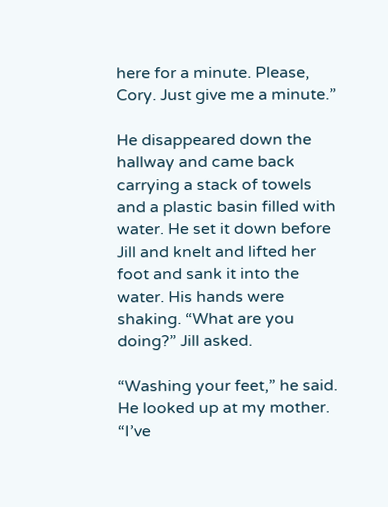here for a minute. Please, Cory. Just give me a minute.”

He disappeared down the hallway and came back carrying a stack of towels and a plastic basin filled with water. He set it down before Jill and knelt and lifted her foot and sank it into the water. His hands were shaking. “What are you doing?” Jill asked.

“Washing your feet,” he said. He looked up at my mother. “I’ve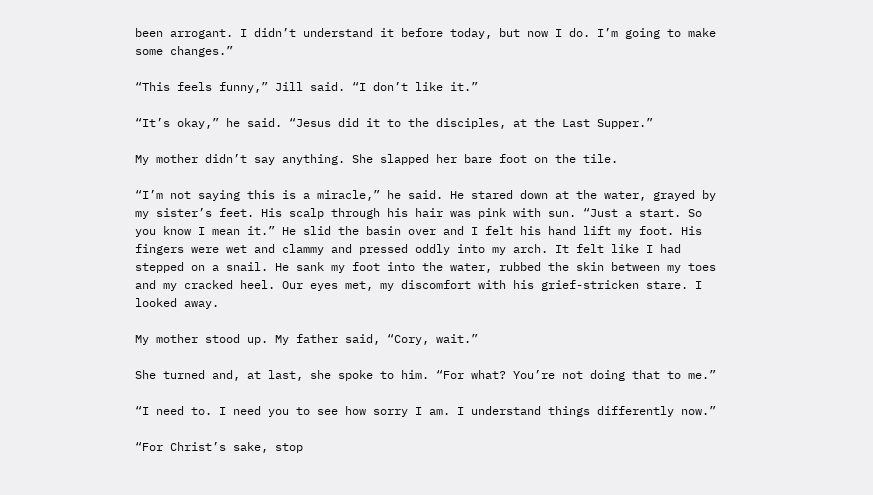been arrogant. I didn’t understand it before today, but now I do. I’m going to make some changes.”

“This feels funny,” Jill said. “I don’t like it.”

“It’s okay,” he said. “Jesus did it to the disciples, at the Last Supper.”

My mother didn’t say anything. She slapped her bare foot on the tile.

“I’m not saying this is a miracle,” he said. He stared down at the water, grayed by my sister’s feet. His scalp through his hair was pink with sun. “Just a start. So you know I mean it.” He slid the basin over and I felt his hand lift my foot. His fingers were wet and clammy and pressed oddly into my arch. It felt like I had stepped on a snail. He sank my foot into the water, rubbed the skin between my toes and my cracked heel. Our eyes met, my discomfort with his grief-stricken stare. I looked away.

My mother stood up. My father said, “Cory, wait.”

She turned and, at last, she spoke to him. “For what? You’re not doing that to me.”

“I need to. I need you to see how sorry I am. I understand things differently now.”

“For Christ’s sake, stop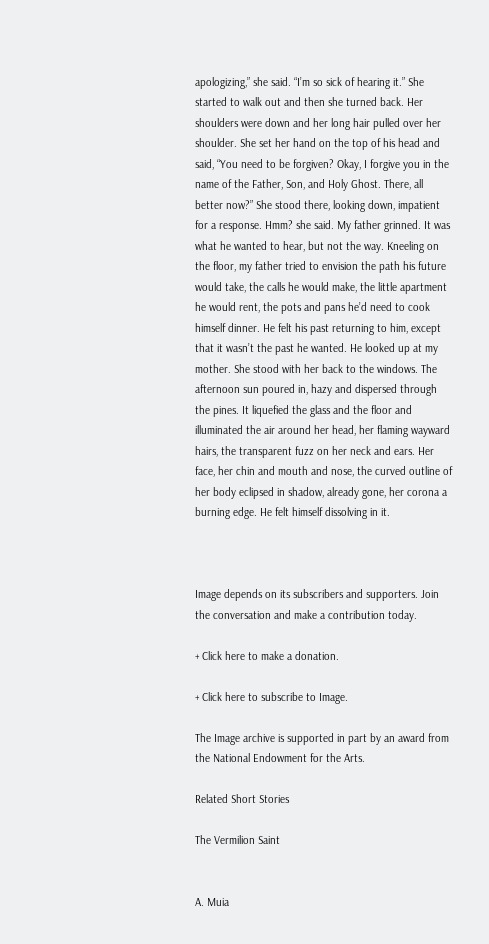apologizing,” she said. “I’m so sick of hearing it.” She started to walk out and then she turned back. Her shoulders were down and her long hair pulled over her shoulder. She set her hand on the top of his head and said, “You need to be forgiven? Okay, I forgive you in the name of the Father, Son, and Holy Ghost. There, all better now?” She stood there, looking down, impatient for a response. Hmm? she said. My father grinned. It was what he wanted to hear, but not the way. Kneeling on the floor, my father tried to envision the path his future would take, the calls he would make, the little apartment he would rent, the pots and pans he’d need to cook himself dinner. He felt his past returning to him, except that it wasn’t the past he wanted. He looked up at my mother. She stood with her back to the windows. The afternoon sun poured in, hazy and dispersed through the pines. It liquefied the glass and the floor and illuminated the air around her head, her flaming wayward hairs, the transparent fuzz on her neck and ears. Her face, her chin and mouth and nose, the curved outline of her body eclipsed in shadow, already gone, her corona a burning edge. He felt himself dissolving in it.



Image depends on its subscribers and supporters. Join the conversation and make a contribution today.

+ Click here to make a donation.

+ Click here to subscribe to Image.

The Image archive is supported in part by an award from the National Endowment for the Arts.

Related Short Stories

The Vermilion Saint


A. Muia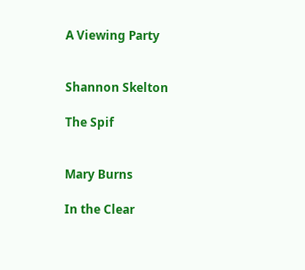A Viewing Party


Shannon Skelton

The Spif


Mary Burns

In the Clear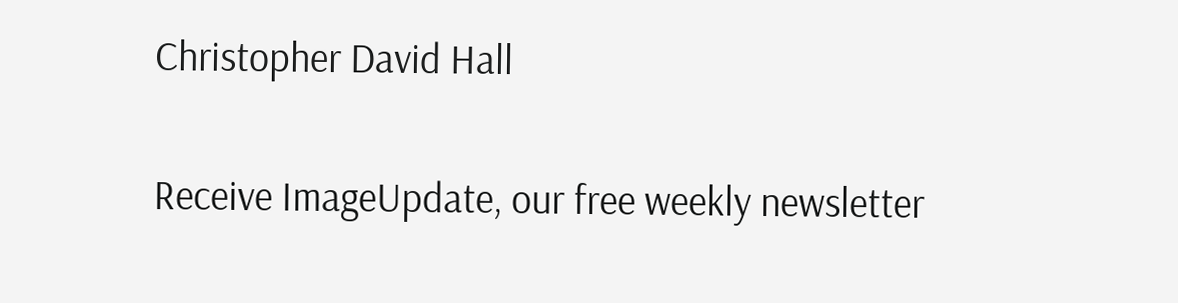Christopher David Hall

Receive ImageUpdate, our free weekly newsletter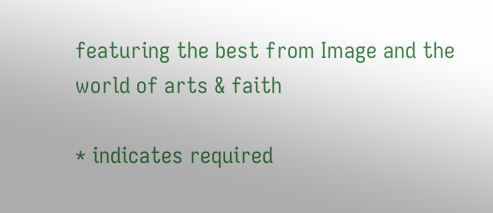featuring the best from Image and the world of arts & faith

* indicates required